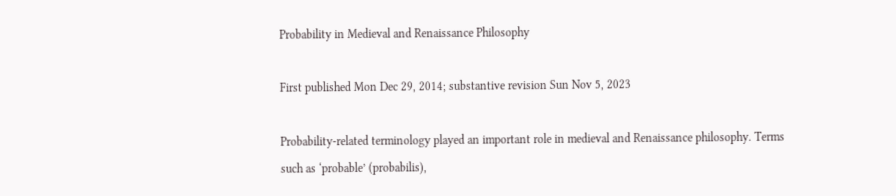Probability in Medieval and Renaissance Philosophy

First published Mon Dec 29, 2014; substantive revision Sun Nov 5, 2023

Probability-related terminology played an important role in medieval and Renaissance philosophy. Terms such as ‘probable’ (probabilis),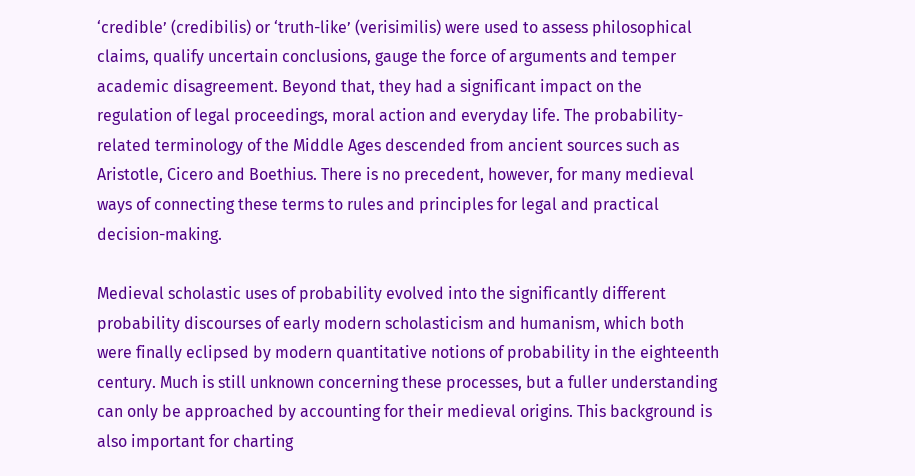‘credible’ (credibilis) or ‘truth-like’ (verisimilis) were used to assess philosophical claims, qualify uncertain conclusions, gauge the force of arguments and temper academic disagreement. Beyond that, they had a significant impact on the regulation of legal proceedings, moral action and everyday life. The probability-related terminology of the Middle Ages descended from ancient sources such as Aristotle, Cicero and Boethius. There is no precedent, however, for many medieval ways of connecting these terms to rules and principles for legal and practical decision-making.

Medieval scholastic uses of probability evolved into the significantly different probability discourses of early modern scholasticism and humanism, which both were finally eclipsed by modern quantitative notions of probability in the eighteenth century. Much is still unknown concerning these processes, but a fuller understanding can only be approached by accounting for their medieval origins. This background is also important for charting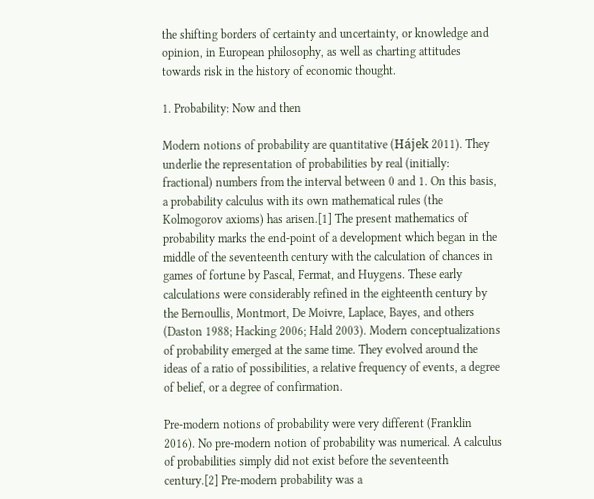the shifting borders of certainty and uncertainty, or knowledge and opinion, in European philosophy, as well as charting attitudes towards risk in the history of economic thought.

1. Probability: Now and then

Modern notions of probability are quantitative (Hájek 2011). They underlie the representation of probabilities by real (initially: fractional) numbers from the interval between 0 and 1. On this basis, a probability calculus with its own mathematical rules (the Kolmogorov axioms) has arisen.[1] The present mathematics of probability marks the end-point of a development which began in the middle of the seventeenth century with the calculation of chances in games of fortune by Pascal, Fermat, and Huygens. These early calculations were considerably refined in the eighteenth century by the Bernoullis, Montmort, De Moivre, Laplace, Bayes, and others (Daston 1988; Hacking 2006; Hald 2003). Modern conceptualizations of probability emerged at the same time. They evolved around the ideas of a ratio of possibilities, a relative frequency of events, a degree of belief, or a degree of confirmation.

Pre-modern notions of probability were very different (Franklin 2016). No pre-modern notion of probability was numerical. A calculus of probabilities simply did not exist before the seventeenth century.[2] Pre-modern probability was a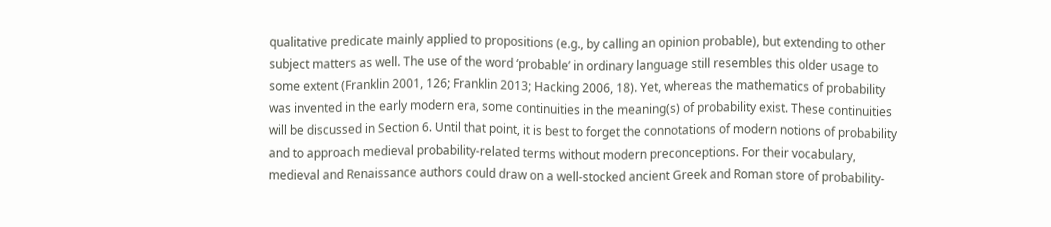qualitative predicate mainly applied to propositions (e.g., by calling an opinion probable), but extending to other subject matters as well. The use of the word ‘probable’ in ordinary language still resembles this older usage to some extent (Franklin 2001, 126; Franklin 2013; Hacking 2006, 18). Yet, whereas the mathematics of probability was invented in the early modern era, some continuities in the meaning(s) of probability exist. These continuities will be discussed in Section 6. Until that point, it is best to forget the connotations of modern notions of probability and to approach medieval probability-related terms without modern preconceptions. For their vocabulary, medieval and Renaissance authors could draw on a well-stocked ancient Greek and Roman store of probability-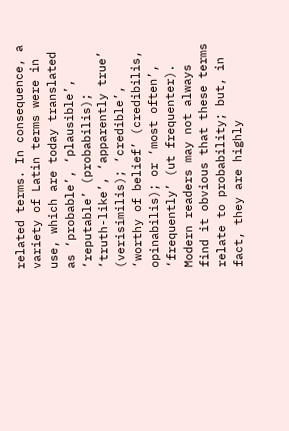related terms. In consequence, a variety of Latin terms were in use, which are today translated as ‘probable’, ‘plausible’, ‘reputable’ (probabilis); ‘truth-like’, ‘apparently true’ (verisimilis); ‘credible’, ‘worthy of belief’ (credibilis, opinabilis); or ‘most often’, ‘frequently’ (ut frequenter). Modern readers may not always find it obvious that these terms relate to probability; but, in fact, they are highly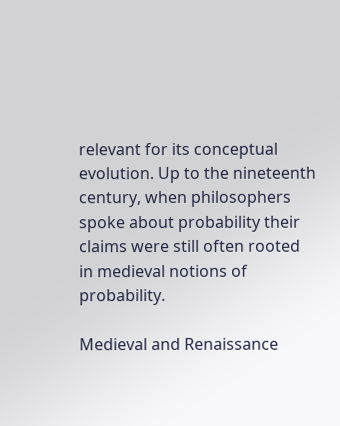relevant for its conceptual evolution. Up to the nineteenth century, when philosophers spoke about probability their claims were still often rooted in medieval notions of probability.

Medieval and Renaissance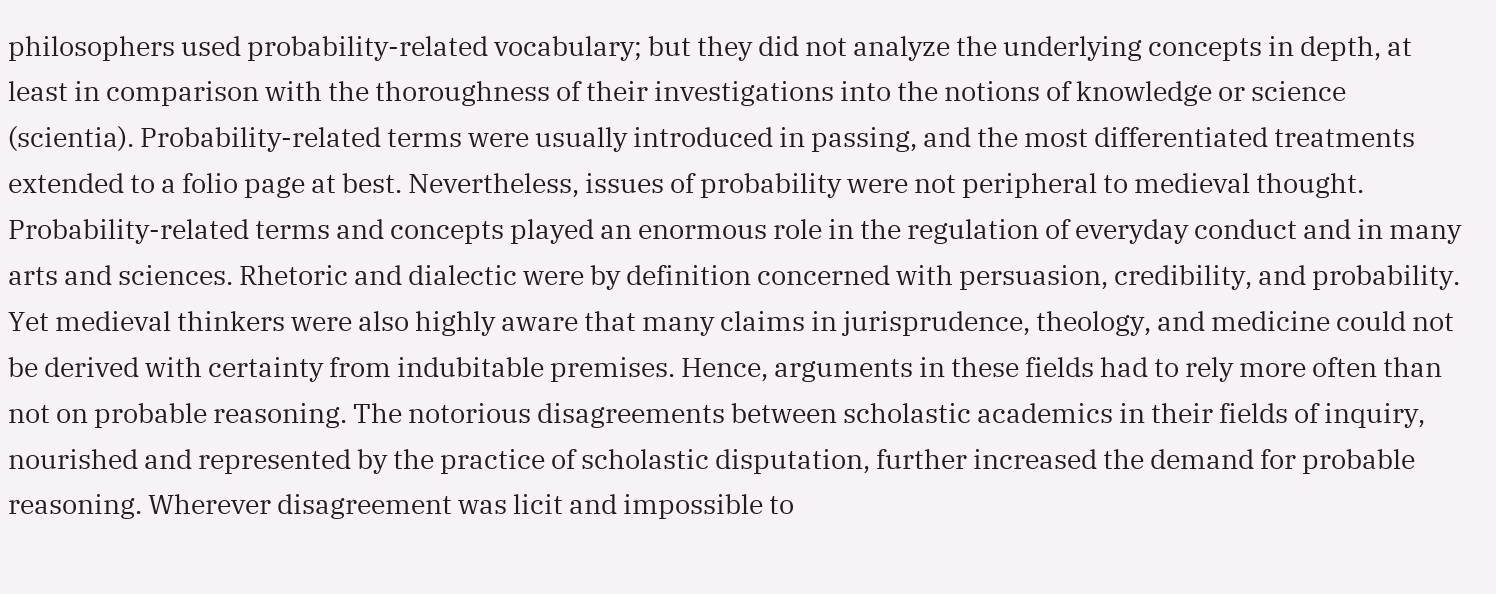philosophers used probability-related vocabulary; but they did not analyze the underlying concepts in depth, at least in comparison with the thoroughness of their investigations into the notions of knowledge or science (scientia). Probability-related terms were usually introduced in passing, and the most differentiated treatments extended to a folio page at best. Nevertheless, issues of probability were not peripheral to medieval thought. Probability-related terms and concepts played an enormous role in the regulation of everyday conduct and in many arts and sciences. Rhetoric and dialectic were by definition concerned with persuasion, credibility, and probability. Yet medieval thinkers were also highly aware that many claims in jurisprudence, theology, and medicine could not be derived with certainty from indubitable premises. Hence, arguments in these fields had to rely more often than not on probable reasoning. The notorious disagreements between scholastic academics in their fields of inquiry, nourished and represented by the practice of scholastic disputation, further increased the demand for probable reasoning. Wherever disagreement was licit and impossible to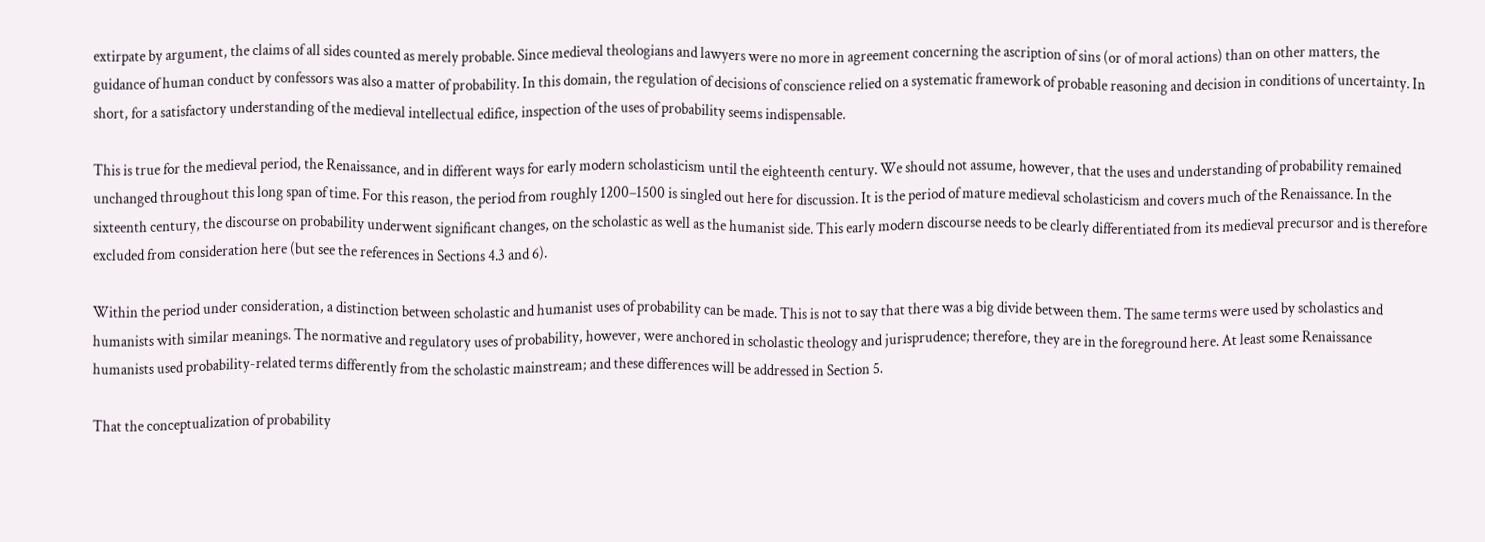extirpate by argument, the claims of all sides counted as merely probable. Since medieval theologians and lawyers were no more in agreement concerning the ascription of sins (or of moral actions) than on other matters, the guidance of human conduct by confessors was also a matter of probability. In this domain, the regulation of decisions of conscience relied on a systematic framework of probable reasoning and decision in conditions of uncertainty. In short, for a satisfactory understanding of the medieval intellectual edifice, inspection of the uses of probability seems indispensable.

This is true for the medieval period, the Renaissance, and in different ways for early modern scholasticism until the eighteenth century. We should not assume, however, that the uses and understanding of probability remained unchanged throughout this long span of time. For this reason, the period from roughly 1200–1500 is singled out here for discussion. It is the period of mature medieval scholasticism and covers much of the Renaissance. In the sixteenth century, the discourse on probability underwent significant changes, on the scholastic as well as the humanist side. This early modern discourse needs to be clearly differentiated from its medieval precursor and is therefore excluded from consideration here (but see the references in Sections 4.3 and 6).

Within the period under consideration, a distinction between scholastic and humanist uses of probability can be made. This is not to say that there was a big divide between them. The same terms were used by scholastics and humanists with similar meanings. The normative and regulatory uses of probability, however, were anchored in scholastic theology and jurisprudence; therefore, they are in the foreground here. At least some Renaissance humanists used probability-related terms differently from the scholastic mainstream; and these differences will be addressed in Section 5.

That the conceptualization of probability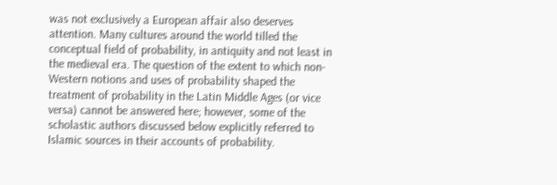was not exclusively a European affair also deserves attention. Many cultures around the world tilled the conceptual field of probability, in antiquity and not least in the medieval era. The question of the extent to which non-Western notions and uses of probability shaped the treatment of probability in the Latin Middle Ages (or vice versa) cannot be answered here; however, some of the scholastic authors discussed below explicitly referred to Islamic sources in their accounts of probability.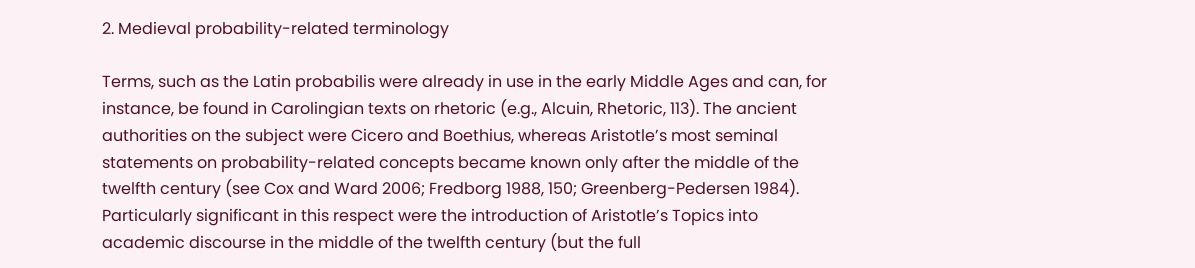2. Medieval probability-related terminology

Terms, such as the Latin probabilis were already in use in the early Middle Ages and can, for instance, be found in Carolingian texts on rhetoric (e.g., Alcuin, Rhetoric, 113). The ancient authorities on the subject were Cicero and Boethius, whereas Aristotle’s most seminal statements on probability-related concepts became known only after the middle of the twelfth century (see Cox and Ward 2006; Fredborg 1988, 150; Greenberg-Pedersen 1984). Particularly significant in this respect were the introduction of Aristotle’s Topics into academic discourse in the middle of the twelfth century (but the full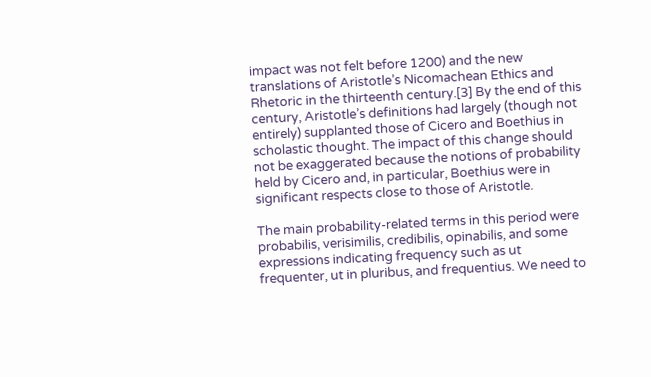impact was not felt before 1200) and the new translations of Aristotle’s Nicomachean Ethics and Rhetoric in the thirteenth century.[3] By the end of this century, Aristotle’s definitions had largely (though not entirely) supplanted those of Cicero and Boethius in scholastic thought. The impact of this change should not be exaggerated because the notions of probability held by Cicero and, in particular, Boethius were in significant respects close to those of Aristotle.

The main probability-related terms in this period were probabilis, verisimilis, credibilis, opinabilis, and some expressions indicating frequency such as ut frequenter, ut in pluribus, and frequentius. We need to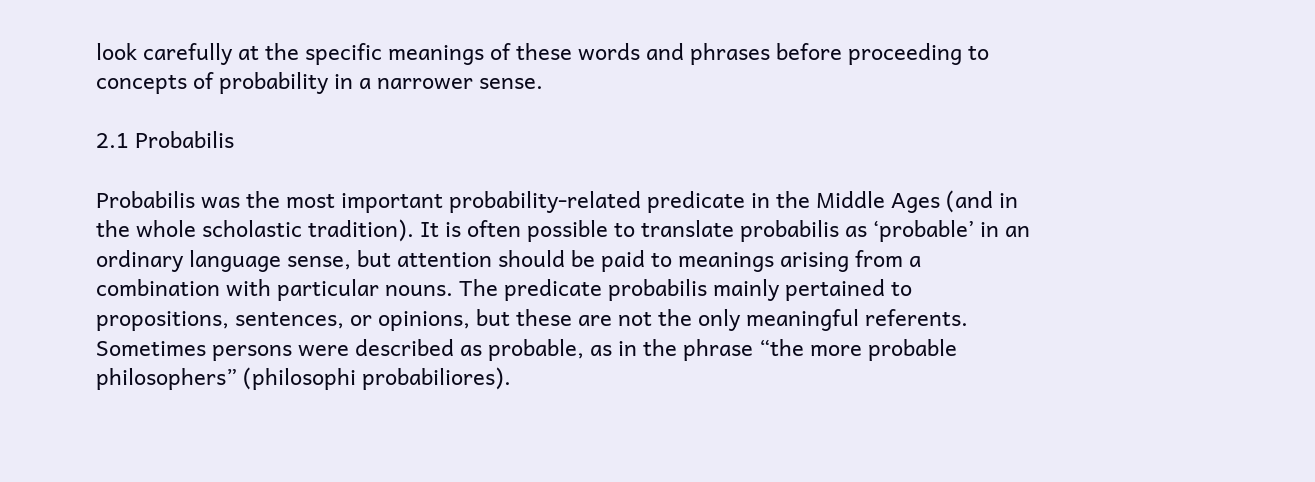look carefully at the specific meanings of these words and phrases before proceeding to concepts of probability in a narrower sense.

2.1 Probabilis

Probabilis was the most important probability-related predicate in the Middle Ages (and in the whole scholastic tradition). It is often possible to translate probabilis as ‘probable’ in an ordinary language sense, but attention should be paid to meanings arising from a combination with particular nouns. The predicate probabilis mainly pertained to propositions, sentences, or opinions, but these are not the only meaningful referents. Sometimes persons were described as probable, as in the phrase “the more probable philosophers” (philosophi probabiliores).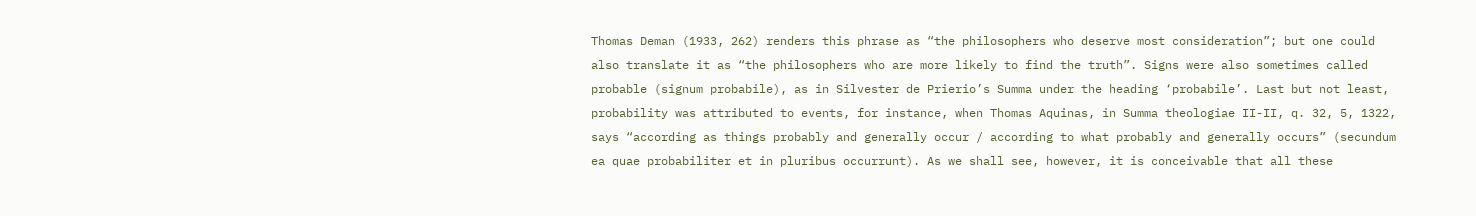Thomas Deman (1933, 262) renders this phrase as “the philosophers who deserve most consideration”; but one could also translate it as “the philosophers who are more likely to find the truth”. Signs were also sometimes called probable (signum probabile), as in Silvester de Prierio’s Summa under the heading ‘probabile’. Last but not least, probability was attributed to events, for instance, when Thomas Aquinas, in Summa theologiae II-II, q. 32, 5, 1322, says “according as things probably and generally occur / according to what probably and generally occurs” (secundum ea quae probabiliter et in pluribus occurrunt). As we shall see, however, it is conceivable that all these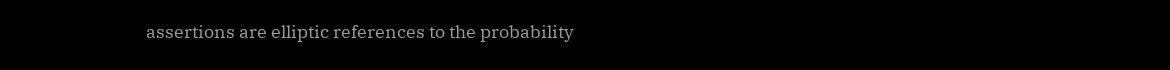assertions are elliptic references to the probability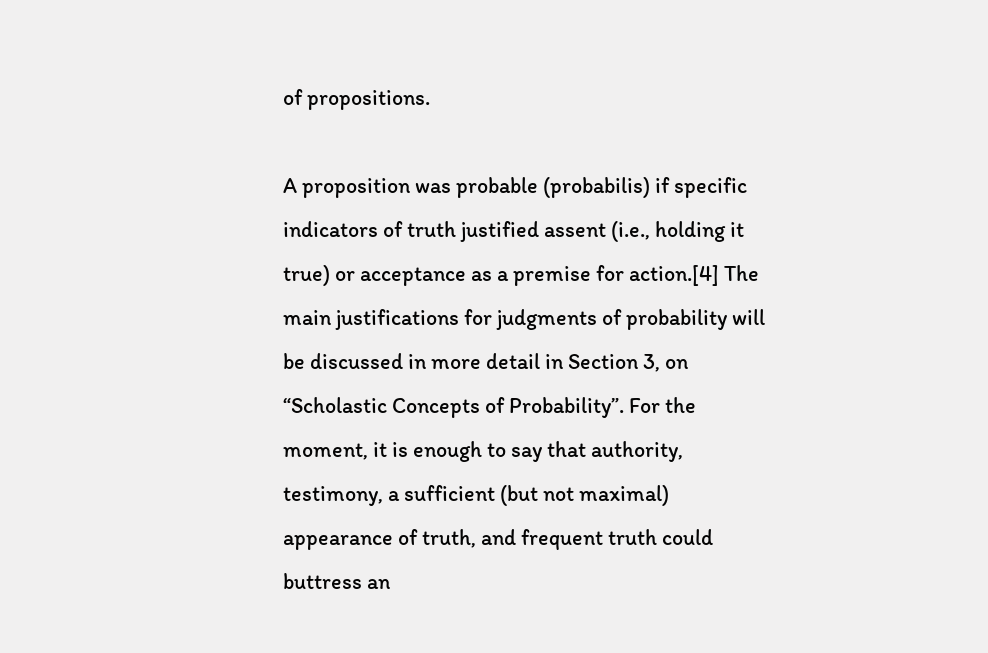of propositions.

A proposition was probable (probabilis) if specific indicators of truth justified assent (i.e., holding it true) or acceptance as a premise for action.[4] The main justifications for judgments of probability will be discussed in more detail in Section 3, on “Scholastic Concepts of Probability”. For the moment, it is enough to say that authority, testimony, a sufficient (but not maximal) appearance of truth, and frequent truth could buttress an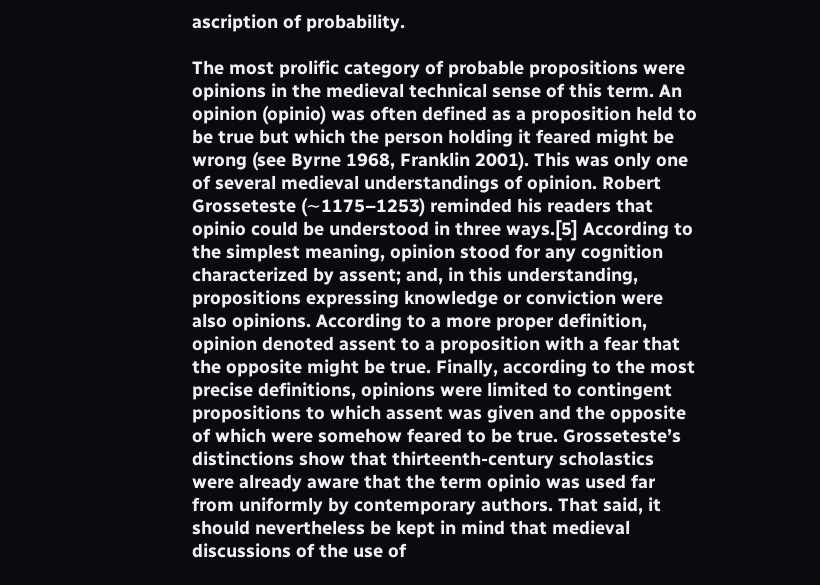ascription of probability.

The most prolific category of probable propositions were opinions in the medieval technical sense of this term. An opinion (opinio) was often defined as a proposition held to be true but which the person holding it feared might be wrong (see Byrne 1968, Franklin 2001). This was only one of several medieval understandings of opinion. Robert Grosseteste (∼1175–1253) reminded his readers that opinio could be understood in three ways.[5] According to the simplest meaning, opinion stood for any cognition characterized by assent; and, in this understanding, propositions expressing knowledge or conviction were also opinions. According to a more proper definition, opinion denoted assent to a proposition with a fear that the opposite might be true. Finally, according to the most precise definitions, opinions were limited to contingent propositions to which assent was given and the opposite of which were somehow feared to be true. Grosseteste’s distinctions show that thirteenth-century scholastics were already aware that the term opinio was used far from uniformly by contemporary authors. That said, it should nevertheless be kept in mind that medieval discussions of the use of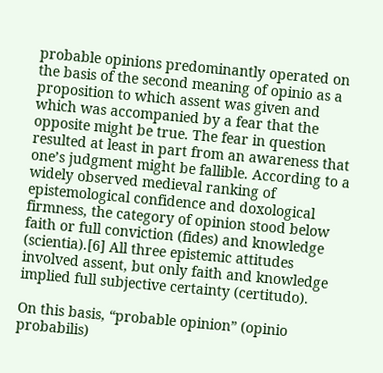probable opinions predominantly operated on the basis of the second meaning of opinio as a proposition to which assent was given and which was accompanied by a fear that the opposite might be true. The fear in question resulted at least in part from an awareness that one’s judgment might be fallible. According to a widely observed medieval ranking of epistemological confidence and doxological firmness, the category of opinion stood below faith or full conviction (fides) and knowledge (scientia).[6] All three epistemic attitudes involved assent, but only faith and knowledge implied full subjective certainty (certitudo).

On this basis, “probable opinion” (opinio probabilis)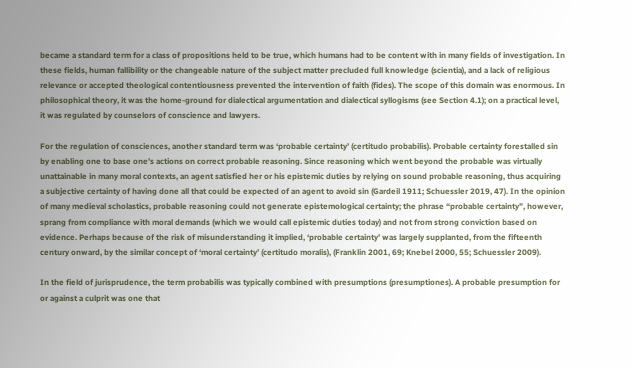became a standard term for a class of propositions held to be true, which humans had to be content with in many fields of investigation. In these fields, human fallibility or the changeable nature of the subject matter precluded full knowledge (scientia), and a lack of religious relevance or accepted theological contentiousness prevented the intervention of faith (fides). The scope of this domain was enormous. In philosophical theory, it was the home-ground for dialectical argumentation and dialectical syllogisms (see Section 4.1); on a practical level, it was regulated by counselors of conscience and lawyers.

For the regulation of consciences, another standard term was ‘probable certainty’ (certitudo probabilis). Probable certainty forestalled sin by enabling one to base one’s actions on correct probable reasoning. Since reasoning which went beyond the probable was virtually unattainable in many moral contexts, an agent satisfied her or his epistemic duties by relying on sound probable reasoning, thus acquiring a subjective certainty of having done all that could be expected of an agent to avoid sin (Gardeil 1911; Schuessler 2019, 47). In the opinion of many medieval scholastics, probable reasoning could not generate epistemological certainty; the phrase “probable certainty”, however, sprang from compliance with moral demands (which we would call epistemic duties today) and not from strong conviction based on evidence. Perhaps because of the risk of misunderstanding it implied, ‘probable certainty’ was largely supplanted, from the fifteenth century onward, by the similar concept of ‘moral certainty’ (certitudo moralis), (Franklin 2001, 69; Knebel 2000, 55; Schuessler 2009).

In the field of jurisprudence, the term probabilis was typically combined with presumptions (presumptiones). A probable presumption for or against a culprit was one that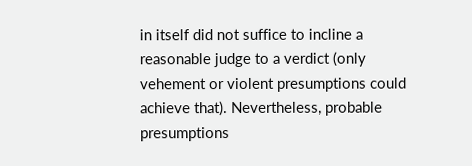in itself did not suffice to incline a reasonable judge to a verdict (only vehement or violent presumptions could achieve that). Nevertheless, probable presumptions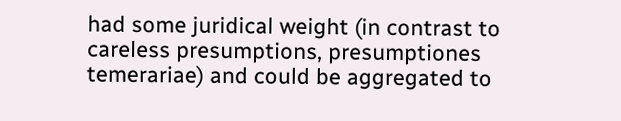had some juridical weight (in contrast to careless presumptions, presumptiones temerariae) and could be aggregated to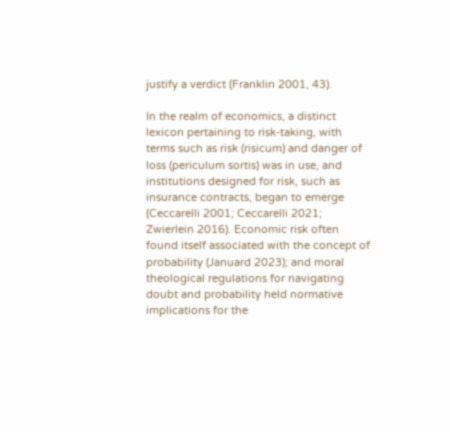justify a verdict (Franklin 2001, 43).

In the realm of economics, a distinct lexicon pertaining to risk-taking, with terms such as risk (risicum) and danger of loss (periculum sortis) was in use, and institutions designed for risk, such as insurance contracts, began to emerge (Ceccarelli 2001; Ceccarelli 2021; Zwierlein 2016). Economic risk often found itself associated with the concept of probability (Januard 2023); and moral theological regulations for navigating doubt and probability held normative implications for the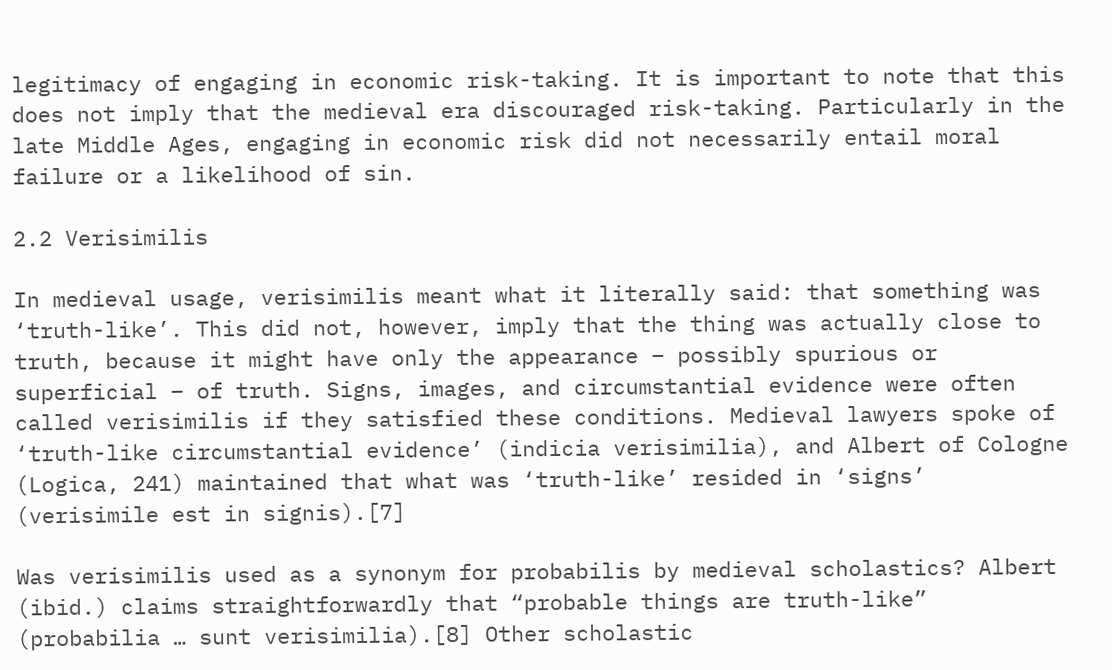legitimacy of engaging in economic risk-taking. It is important to note that this does not imply that the medieval era discouraged risk-taking. Particularly in the late Middle Ages, engaging in economic risk did not necessarily entail moral failure or a likelihood of sin.

2.2 Verisimilis

In medieval usage, verisimilis meant what it literally said: that something was ‘truth-like’. This did not, however, imply that the thing was actually close to truth, because it might have only the appearance – possibly spurious or superficial – of truth. Signs, images, and circumstantial evidence were often called verisimilis if they satisfied these conditions. Medieval lawyers spoke of ‘truth-like circumstantial evidence’ (indicia verisimilia), and Albert of Cologne (Logica, 241) maintained that what was ‘truth-like’ resided in ‘signs’ (verisimile est in signis).[7]

Was verisimilis used as a synonym for probabilis by medieval scholastics? Albert (ibid.) claims straightforwardly that “probable things are truth-like” (probabilia … sunt verisimilia).[8] Other scholastic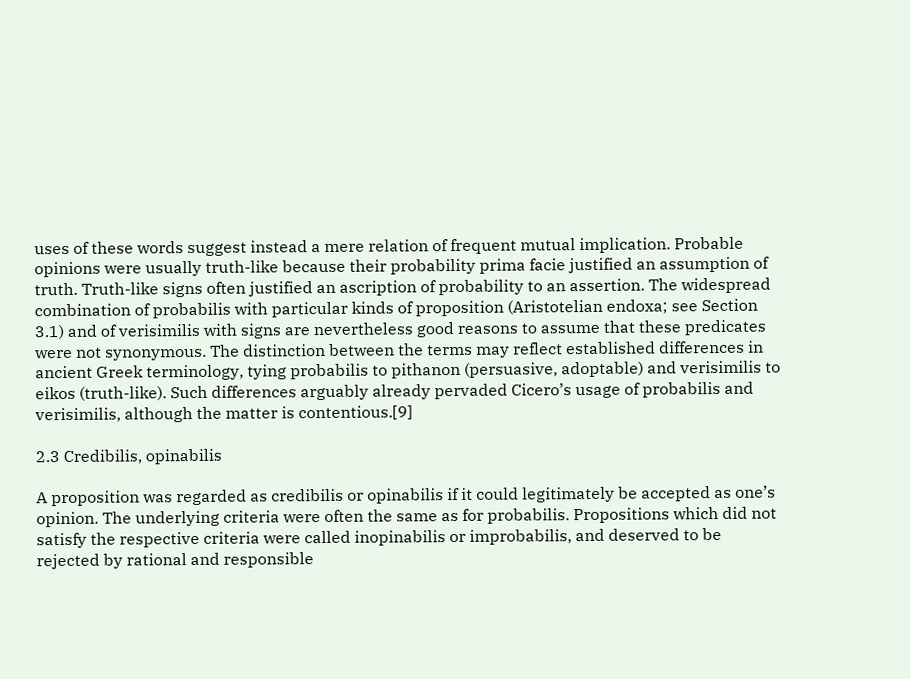uses of these words suggest instead a mere relation of frequent mutual implication. Probable opinions were usually truth-like because their probability prima facie justified an assumption of truth. Truth-like signs often justified an ascription of probability to an assertion. The widespread combination of probabilis with particular kinds of proposition (Aristotelian endoxa; see Section 3.1) and of verisimilis with signs are nevertheless good reasons to assume that these predicates were not synonymous. The distinction between the terms may reflect established differences in ancient Greek terminology, tying probabilis to pithanon (persuasive, adoptable) and verisimilis to eikos (truth-like). Such differences arguably already pervaded Cicero’s usage of probabilis and verisimilis, although the matter is contentious.[9]

2.3 Credibilis, opinabilis

A proposition was regarded as credibilis or opinabilis if it could legitimately be accepted as one’s opinion. The underlying criteria were often the same as for probabilis. Propositions which did not satisfy the respective criteria were called inopinabilis or improbabilis, and deserved to be rejected by rational and responsible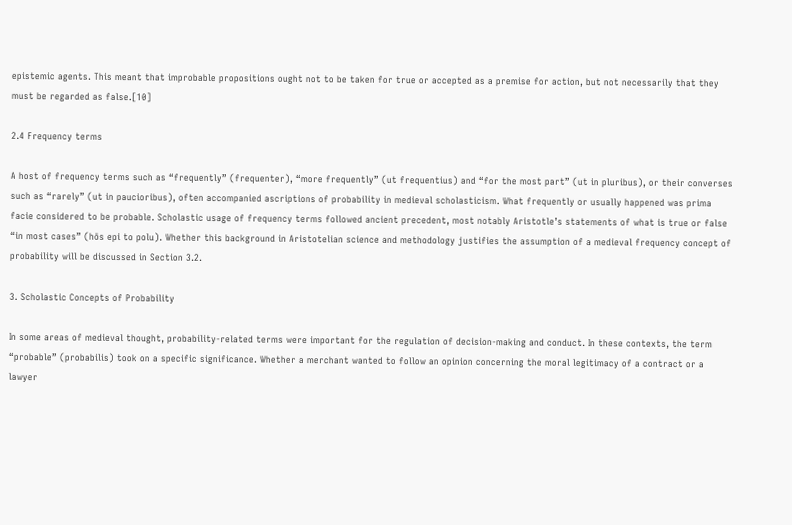epistemic agents. This meant that improbable propositions ought not to be taken for true or accepted as a premise for action, but not necessarily that they must be regarded as false.[10]

2.4 Frequency terms

A host of frequency terms such as “frequently” (frequenter), “more frequently” (ut frequentius) and “for the most part” (ut in pluribus), or their converses such as “rarely” (ut in paucioribus), often accompanied ascriptions of probability in medieval scholasticism. What frequently or usually happened was prima facie considered to be probable. Scholastic usage of frequency terms followed ancient precedent, most notably Aristotle’s statements of what is true or false “in most cases” (hōs epi to polu). Whether this background in Aristotelian science and methodology justifies the assumption of a medieval frequency concept of probability will be discussed in Section 3.2.

3. Scholastic Concepts of Probability

In some areas of medieval thought, probability-related terms were important for the regulation of decision-making and conduct. In these contexts, the term “probable” (probabilis) took on a specific significance. Whether a merchant wanted to follow an opinion concerning the moral legitimacy of a contract or a lawyer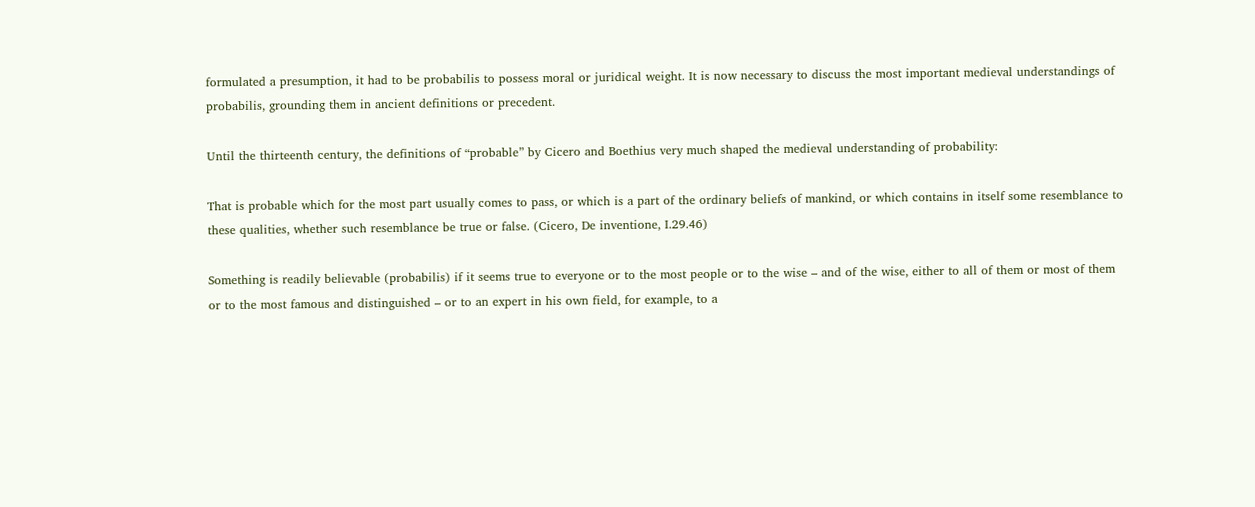formulated a presumption, it had to be probabilis to possess moral or juridical weight. It is now necessary to discuss the most important medieval understandings of probabilis, grounding them in ancient definitions or precedent.

Until the thirteenth century, the definitions of “probable” by Cicero and Boethius very much shaped the medieval understanding of probability:

That is probable which for the most part usually comes to pass, or which is a part of the ordinary beliefs of mankind, or which contains in itself some resemblance to these qualities, whether such resemblance be true or false. (Cicero, De inventione, I.29.46)

Something is readily believable (probabilis) if it seems true to everyone or to the most people or to the wise – and of the wise, either to all of them or most of them or to the most famous and distinguished – or to an expert in his own field, for example, to a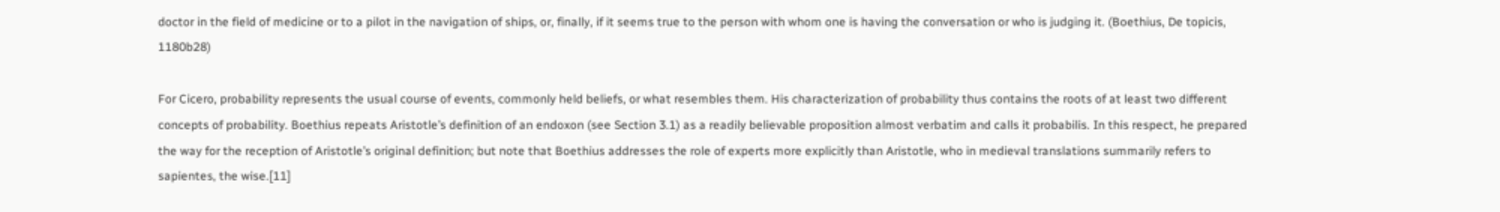doctor in the field of medicine or to a pilot in the navigation of ships, or, finally, if it seems true to the person with whom one is having the conversation or who is judging it. (Boethius, De topicis, 1180b28)

For Cicero, probability represents the usual course of events, commonly held beliefs, or what resembles them. His characterization of probability thus contains the roots of at least two different concepts of probability. Boethius repeats Aristotle’s definition of an endoxon (see Section 3.1) as a readily believable proposition almost verbatim and calls it probabilis. In this respect, he prepared the way for the reception of Aristotle’s original definition; but note that Boethius addresses the role of experts more explicitly than Aristotle, who in medieval translations summarily refers to sapientes, the wise.[11]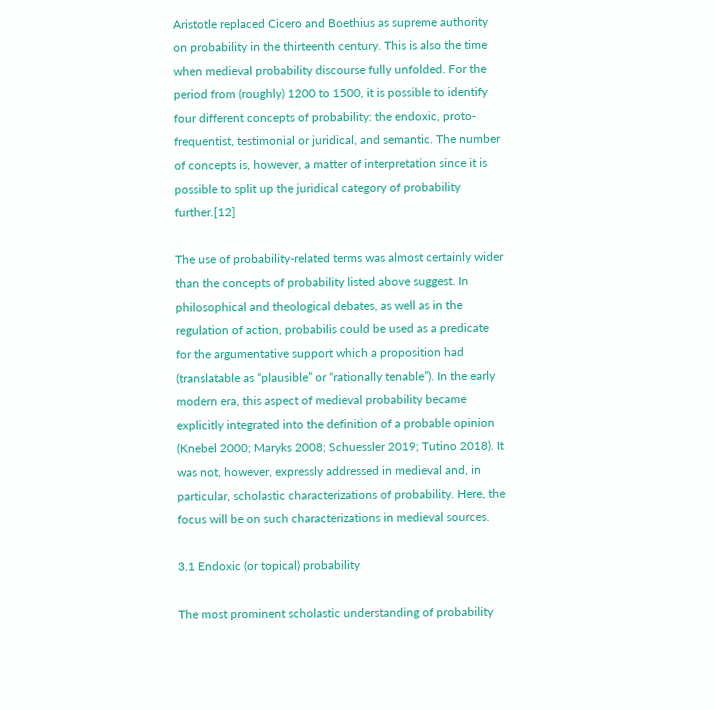Aristotle replaced Cicero and Boethius as supreme authority on probability in the thirteenth century. This is also the time when medieval probability discourse fully unfolded. For the period from (roughly) 1200 to 1500, it is possible to identify four different concepts of probability: the endoxic, proto-frequentist, testimonial or juridical, and semantic. The number of concepts is, however, a matter of interpretation since it is possible to split up the juridical category of probability further.[12]

The use of probability-related terms was almost certainly wider than the concepts of probability listed above suggest. In philosophical and theological debates, as well as in the regulation of action, probabilis could be used as a predicate for the argumentative support which a proposition had (translatable as “plausible” or “rationally tenable”). In the early modern era, this aspect of medieval probability became explicitly integrated into the definition of a probable opinion (Knebel 2000; Maryks 2008; Schuessler 2019; Tutino 2018). It was not, however, expressly addressed in medieval and, in particular, scholastic characterizations of probability. Here, the focus will be on such characterizations in medieval sources.

3.1 Endoxic (or topical) probability

The most prominent scholastic understanding of probability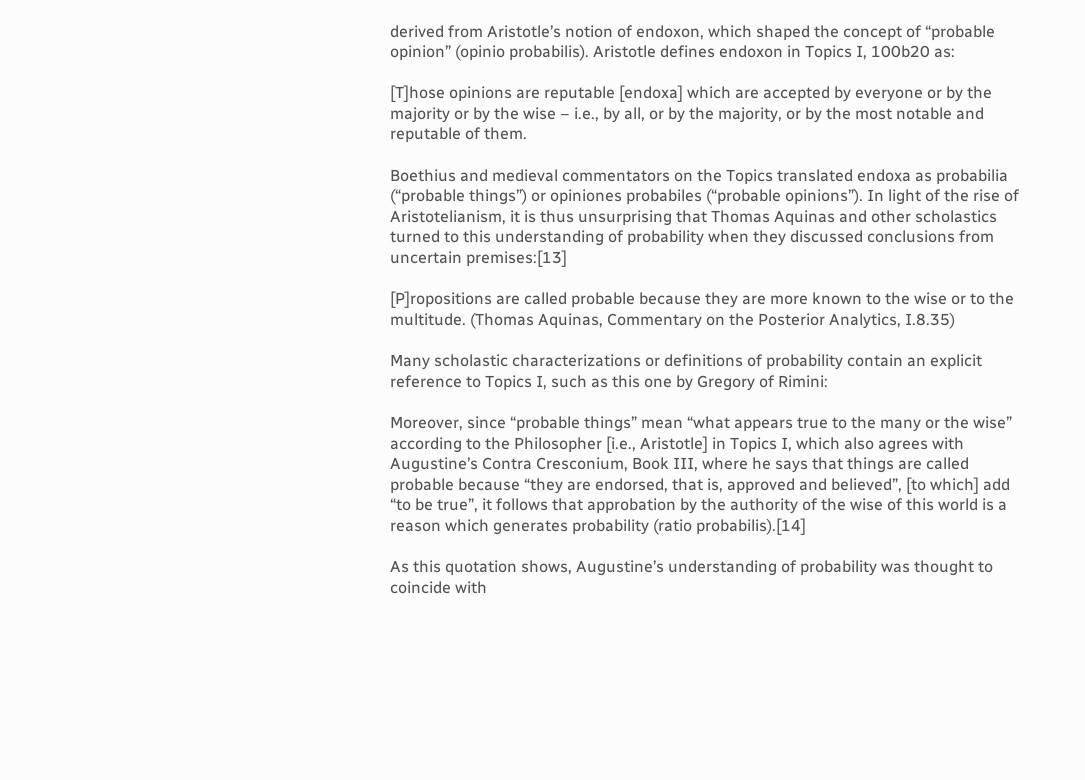derived from Aristotle’s notion of endoxon, which shaped the concept of “probable opinion” (opinio probabilis). Aristotle defines endoxon in Topics I, 100b20 as:

[T]hose opinions are reputable [endoxa] which are accepted by everyone or by the majority or by the wise – i.e., by all, or by the majority, or by the most notable and reputable of them.

Boethius and medieval commentators on the Topics translated endoxa as probabilia (“probable things”) or opiniones probabiles (“probable opinions”). In light of the rise of Aristotelianism, it is thus unsurprising that Thomas Aquinas and other scholastics turned to this understanding of probability when they discussed conclusions from uncertain premises:[13]

[P]ropositions are called probable because they are more known to the wise or to the multitude. (Thomas Aquinas, Commentary on the Posterior Analytics, I.8.35)

Many scholastic characterizations or definitions of probability contain an explicit reference to Topics I, such as this one by Gregory of Rimini:

Moreover, since “probable things” mean “what appears true to the many or the wise” according to the Philosopher [i.e., Aristotle] in Topics I, which also agrees with Augustine’s Contra Cresconium, Book III, where he says that things are called probable because “they are endorsed, that is, approved and believed”, [to which] add “to be true”, it follows that approbation by the authority of the wise of this world is a reason which generates probability (ratio probabilis).[14]

As this quotation shows, Augustine’s understanding of probability was thought to coincide with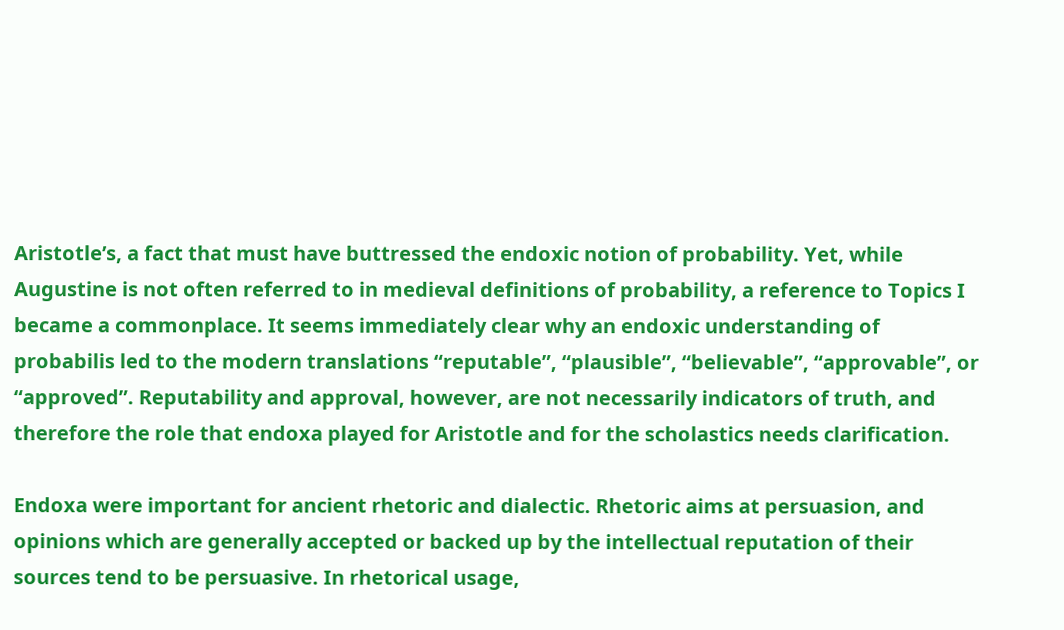Aristotle’s, a fact that must have buttressed the endoxic notion of probability. Yet, while Augustine is not often referred to in medieval definitions of probability, a reference to Topics I became a commonplace. It seems immediately clear why an endoxic understanding of probabilis led to the modern translations “reputable”, “plausible”, “believable”, “approvable”, or “approved”. Reputability and approval, however, are not necessarily indicators of truth, and therefore the role that endoxa played for Aristotle and for the scholastics needs clarification.

Endoxa were important for ancient rhetoric and dialectic. Rhetoric aims at persuasion, and opinions which are generally accepted or backed up by the intellectual reputation of their sources tend to be persuasive. In rhetorical usage,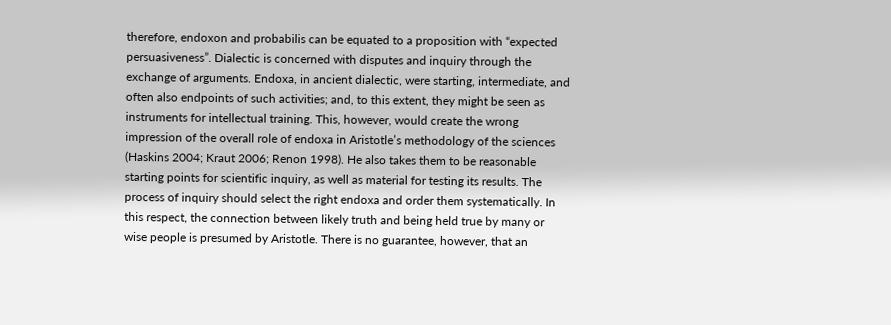therefore, endoxon and probabilis can be equated to a proposition with “expected persuasiveness”. Dialectic is concerned with disputes and inquiry through the exchange of arguments. Endoxa, in ancient dialectic, were starting, intermediate, and often also endpoints of such activities; and, to this extent, they might be seen as instruments for intellectual training. This, however, would create the wrong impression of the overall role of endoxa in Aristotle’s methodology of the sciences (Haskins 2004; Kraut 2006; Renon 1998). He also takes them to be reasonable starting points for scientific inquiry, as well as material for testing its results. The process of inquiry should select the right endoxa and order them systematically. In this respect, the connection between likely truth and being held true by many or wise people is presumed by Aristotle. There is no guarantee, however, that an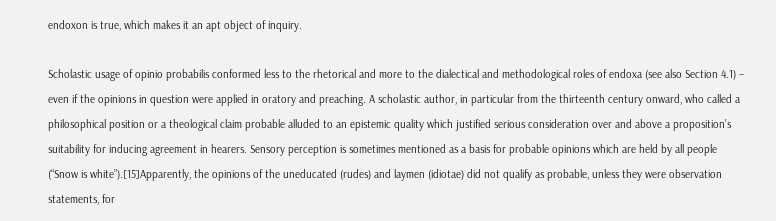endoxon is true, which makes it an apt object of inquiry.

Scholastic usage of opinio probabilis conformed less to the rhetorical and more to the dialectical and methodological roles of endoxa (see also Section 4.1) – even if the opinions in question were applied in oratory and preaching. A scholastic author, in particular from the thirteenth century onward, who called a philosophical position or a theological claim probable alluded to an epistemic quality which justified serious consideration over and above a proposition’s suitability for inducing agreement in hearers. Sensory perception is sometimes mentioned as a basis for probable opinions which are held by all people (“Snow is white”).[15]Apparently, the opinions of the uneducated (rudes) and laymen (idiotae) did not qualify as probable, unless they were observation statements, for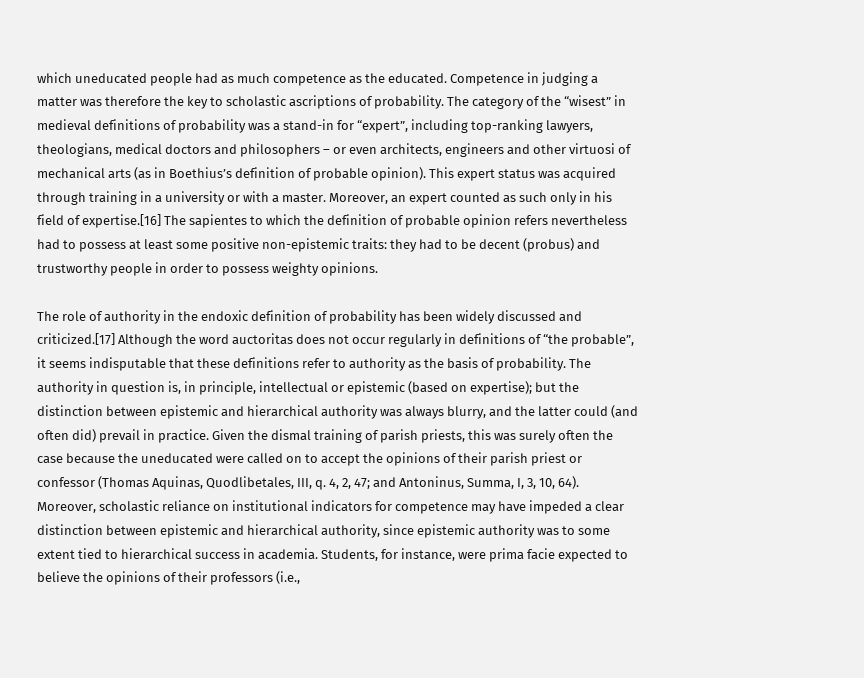which uneducated people had as much competence as the educated. Competence in judging a matter was therefore the key to scholastic ascriptions of probability. The category of the “wisest” in medieval definitions of probability was a stand-in for “expert”, including top-ranking lawyers, theologians, medical doctors and philosophers – or even architects, engineers and other virtuosi of mechanical arts (as in Boethius’s definition of probable opinion). This expert status was acquired through training in a university or with a master. Moreover, an expert counted as such only in his field of expertise.[16] The sapientes to which the definition of probable opinion refers nevertheless had to possess at least some positive non-epistemic traits: they had to be decent (probus) and trustworthy people in order to possess weighty opinions.

The role of authority in the endoxic definition of probability has been widely discussed and criticized.[17] Although the word auctoritas does not occur regularly in definitions of “the probable”, it seems indisputable that these definitions refer to authority as the basis of probability. The authority in question is, in principle, intellectual or epistemic (based on expertise); but the distinction between epistemic and hierarchical authority was always blurry, and the latter could (and often did) prevail in practice. Given the dismal training of parish priests, this was surely often the case because the uneducated were called on to accept the opinions of their parish priest or confessor (Thomas Aquinas, Quodlibetales, III, q. 4, 2, 47; and Antoninus, Summa, I, 3, 10, 64). Moreover, scholastic reliance on institutional indicators for competence may have impeded a clear distinction between epistemic and hierarchical authority, since epistemic authority was to some extent tied to hierarchical success in academia. Students, for instance, were prima facie expected to believe the opinions of their professors (i.e.,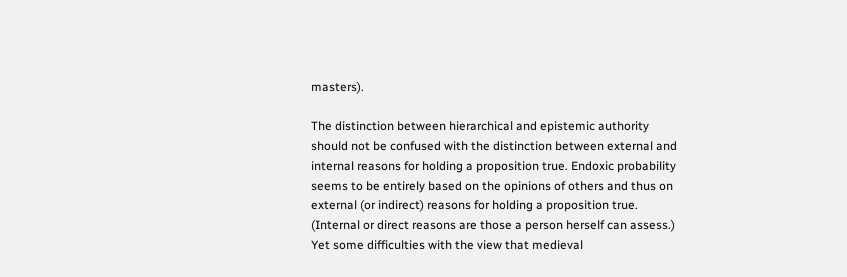masters).

The distinction between hierarchical and epistemic authority should not be confused with the distinction between external and internal reasons for holding a proposition true. Endoxic probability seems to be entirely based on the opinions of others and thus on external (or indirect) reasons for holding a proposition true. (Internal or direct reasons are those a person herself can assess.) Yet some difficulties with the view that medieval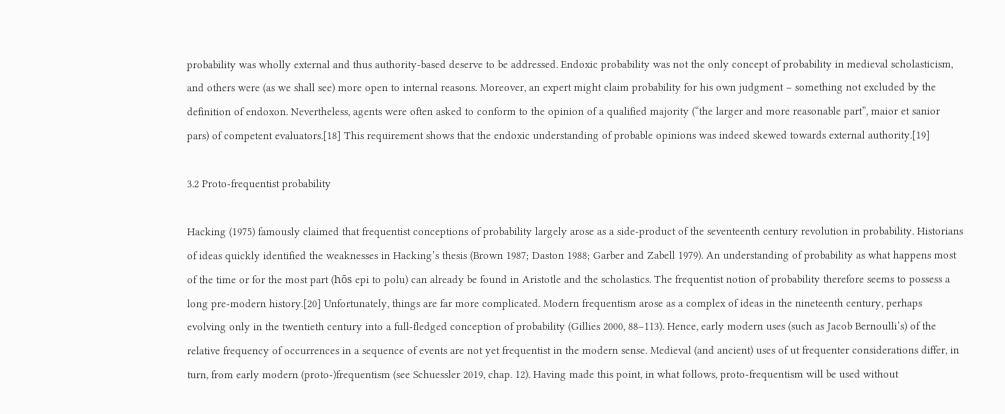probability was wholly external and thus authority-based deserve to be addressed. Endoxic probability was not the only concept of probability in medieval scholasticism, and others were (as we shall see) more open to internal reasons. Moreover, an expert might claim probability for his own judgment – something not excluded by the definition of endoxon. Nevertheless, agents were often asked to conform to the opinion of a qualified majority (“the larger and more reasonable part”, maior et sanior pars) of competent evaluators.[18] This requirement shows that the endoxic understanding of probable opinions was indeed skewed towards external authority.[19]

3.2 Proto-frequentist probability

Hacking (1975) famously claimed that frequentist conceptions of probability largely arose as a side-product of the seventeenth century revolution in probability. Historians of ideas quickly identified the weaknesses in Hacking’s thesis (Brown 1987; Daston 1988; Garber and Zabell 1979). An understanding of probability as what happens most of the time or for the most part (hōs epi to polu) can already be found in Aristotle and the scholastics. The frequentist notion of probability therefore seems to possess a long pre-modern history.[20] Unfortunately, things are far more complicated. Modern frequentism arose as a complex of ideas in the nineteenth century, perhaps evolving only in the twentieth century into a full-fledged conception of probability (Gillies 2000, 88–113). Hence, early modern uses (such as Jacob Bernoulli’s) of the relative frequency of occurrences in a sequence of events are not yet frequentist in the modern sense. Medieval (and ancient) uses of ut frequenter considerations differ, in turn, from early modern (proto-)frequentism (see Schuessler 2019, chap. 12). Having made this point, in what follows, proto-frequentism will be used without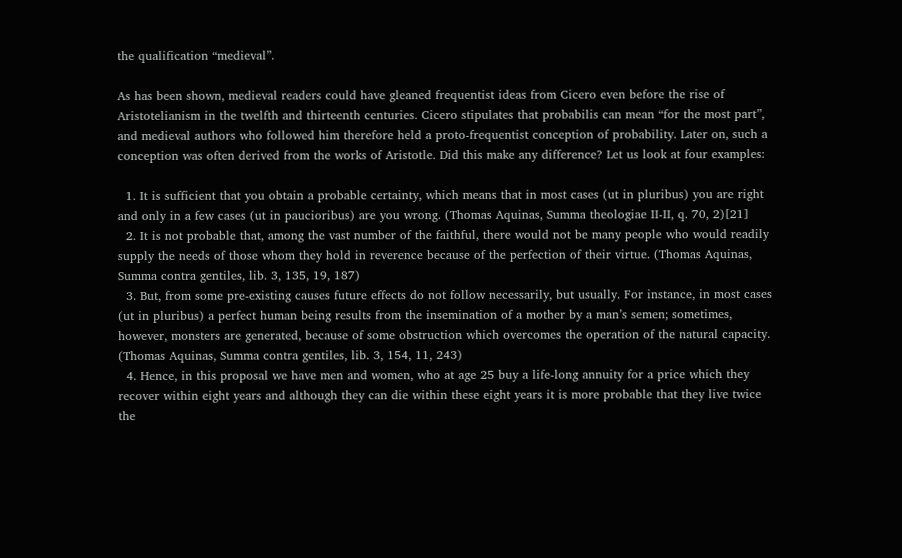the qualification “medieval”.

As has been shown, medieval readers could have gleaned frequentist ideas from Cicero even before the rise of Aristotelianism in the twelfth and thirteenth centuries. Cicero stipulates that probabilis can mean “for the most part”, and medieval authors who followed him therefore held a proto-frequentist conception of probability. Later on, such a conception was often derived from the works of Aristotle. Did this make any difference? Let us look at four examples:

  1. It is sufficient that you obtain a probable certainty, which means that in most cases (ut in pluribus) you are right and only in a few cases (ut in paucioribus) are you wrong. (Thomas Aquinas, Summa theologiae II-II, q. 70, 2)[21]
  2. It is not probable that, among the vast number of the faithful, there would not be many people who would readily supply the needs of those whom they hold in reverence because of the perfection of their virtue. (Thomas Aquinas, Summa contra gentiles, lib. 3, 135, 19, 187)
  3. But, from some pre-existing causes future effects do not follow necessarily, but usually. For instance, in most cases (ut in pluribus) a perfect human being results from the insemination of a mother by a man’s semen; sometimes, however, monsters are generated, because of some obstruction which overcomes the operation of the natural capacity. (Thomas Aquinas, Summa contra gentiles, lib. 3, 154, 11, 243)
  4. Hence, in this proposal we have men and women, who at age 25 buy a life-long annuity for a price which they recover within eight years and although they can die within these eight years it is more probable that they live twice the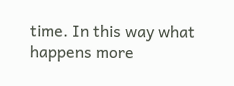time. In this way what happens more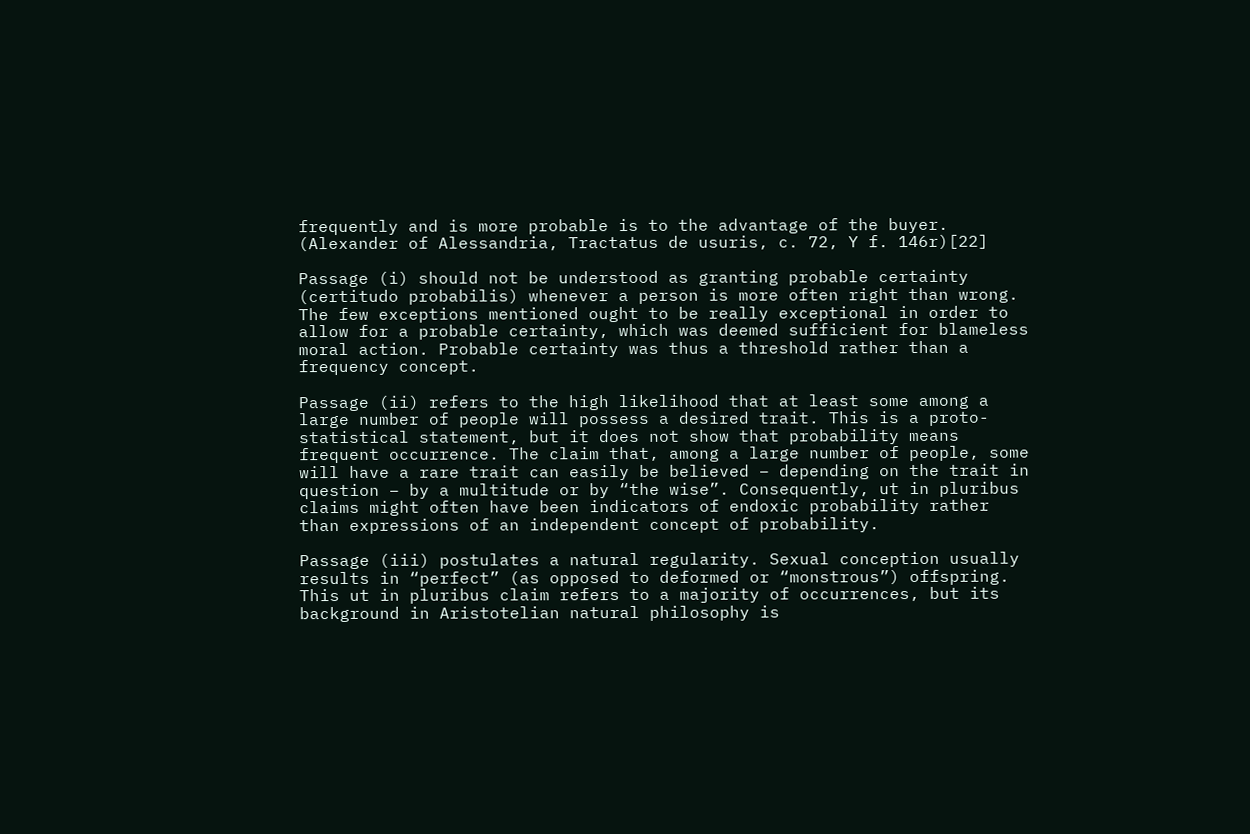frequently and is more probable is to the advantage of the buyer. (Alexander of Alessandria, Tractatus de usuris, c. 72, Y f. 146r)[22]

Passage (i) should not be understood as granting probable certainty (certitudo probabilis) whenever a person is more often right than wrong. The few exceptions mentioned ought to be really exceptional in order to allow for a probable certainty, which was deemed sufficient for blameless moral action. Probable certainty was thus a threshold rather than a frequency concept.

Passage (ii) refers to the high likelihood that at least some among a large number of people will possess a desired trait. This is a proto-statistical statement, but it does not show that probability means frequent occurrence. The claim that, among a large number of people, some will have a rare trait can easily be believed – depending on the trait in question – by a multitude or by “the wise”. Consequently, ut in pluribus claims might often have been indicators of endoxic probability rather than expressions of an independent concept of probability.

Passage (iii) postulates a natural regularity. Sexual conception usually results in “perfect” (as opposed to deformed or “monstrous”) offspring. This ut in pluribus claim refers to a majority of occurrences, but its background in Aristotelian natural philosophy is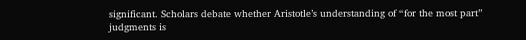significant. Scholars debate whether Aristotle’s understanding of “for the most part” judgments is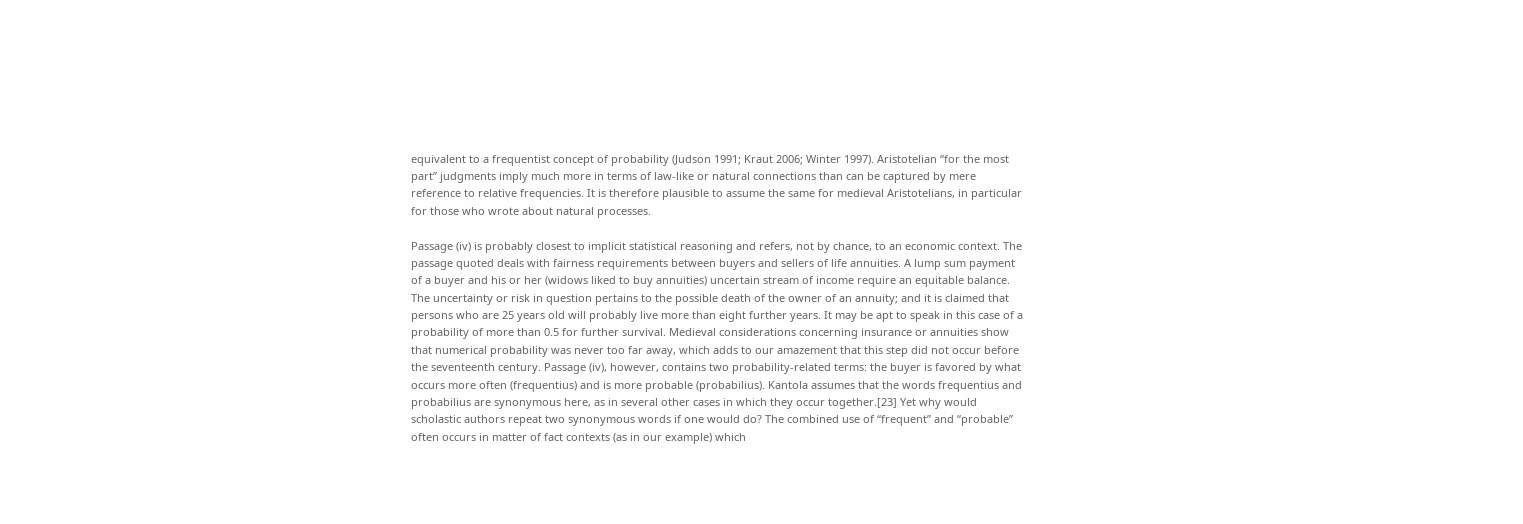equivalent to a frequentist concept of probability (Judson 1991; Kraut 2006; Winter 1997). Aristotelian “for the most part” judgments imply much more in terms of law-like or natural connections than can be captured by mere reference to relative frequencies. It is therefore plausible to assume the same for medieval Aristotelians, in particular for those who wrote about natural processes.

Passage (iv) is probably closest to implicit statistical reasoning and refers, not by chance, to an economic context. The passage quoted deals with fairness requirements between buyers and sellers of life annuities. A lump sum payment of a buyer and his or her (widows liked to buy annuities) uncertain stream of income require an equitable balance. The uncertainty or risk in question pertains to the possible death of the owner of an annuity; and it is claimed that persons who are 25 years old will probably live more than eight further years. It may be apt to speak in this case of a probability of more than 0.5 for further survival. Medieval considerations concerning insurance or annuities show that numerical probability was never too far away, which adds to our amazement that this step did not occur before the seventeenth century. Passage (iv), however, contains two probability-related terms: the buyer is favored by what occurs more often (frequentius) and is more probable (probabilius). Kantola assumes that the words frequentius and probabilius are synonymous here, as in several other cases in which they occur together.[23] Yet why would scholastic authors repeat two synonymous words if one would do? The combined use of “frequent” and “probable” often occurs in matter of fact contexts (as in our example) which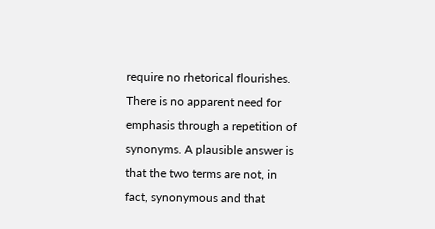require no rhetorical flourishes. There is no apparent need for emphasis through a repetition of synonyms. A plausible answer is that the two terms are not, in fact, synonymous and that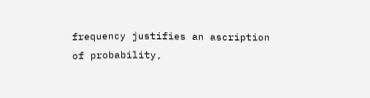frequency justifies an ascription of probability,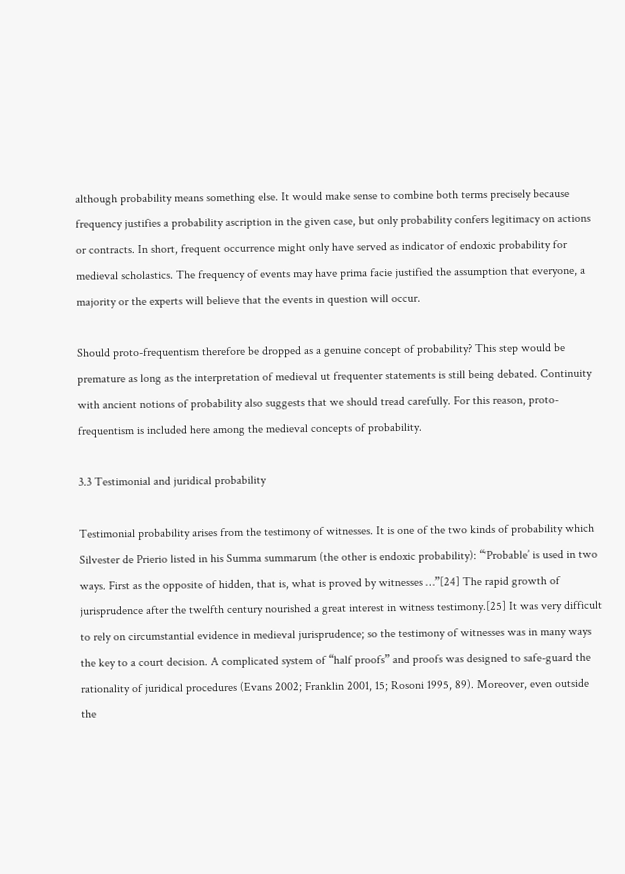although probability means something else. It would make sense to combine both terms precisely because frequency justifies a probability ascription in the given case, but only probability confers legitimacy on actions or contracts. In short, frequent occurrence might only have served as indicator of endoxic probability for medieval scholastics. The frequency of events may have prima facie justified the assumption that everyone, a majority or the experts will believe that the events in question will occur.

Should proto-frequentism therefore be dropped as a genuine concept of probability? This step would be premature as long as the interpretation of medieval ut frequenter statements is still being debated. Continuity with ancient notions of probability also suggests that we should tread carefully. For this reason, proto-frequentism is included here among the medieval concepts of probability.

3.3 Testimonial and juridical probability

Testimonial probability arises from the testimony of witnesses. It is one of the two kinds of probability which Silvester de Prierio listed in his Summa summarum (the other is endoxic probability): “‘Probable’ is used in two ways. First as the opposite of hidden, that is, what is proved by witnesses …”[24] The rapid growth of jurisprudence after the twelfth century nourished a great interest in witness testimony.[25] It was very difficult to rely on circumstantial evidence in medieval jurisprudence; so the testimony of witnesses was in many ways the key to a court decision. A complicated system of “half proofs” and proofs was designed to safe-guard the rationality of juridical procedures (Evans 2002; Franklin 2001, 15; Rosoni 1995, 89). Moreover, even outside the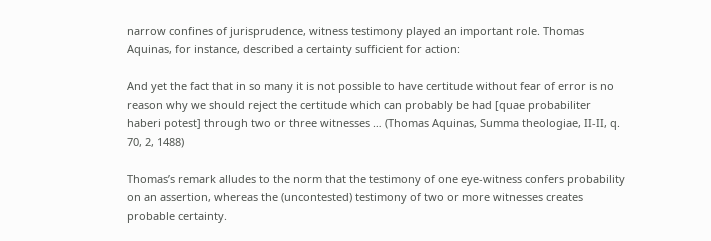narrow confines of jurisprudence, witness testimony played an important role. Thomas Aquinas, for instance, described a certainty sufficient for action:

And yet the fact that in so many it is not possible to have certitude without fear of error is no reason why we should reject the certitude which can probably be had [quae probabiliter haberi potest] through two or three witnesses … (Thomas Aquinas, Summa theologiae, II-II, q. 70, 2, 1488)

Thomas’s remark alludes to the norm that the testimony of one eye-witness confers probability on an assertion, whereas the (uncontested) testimony of two or more witnesses creates probable certainty.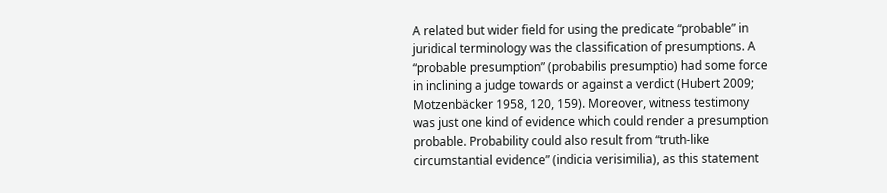A related but wider field for using the predicate “probable” in juridical terminology was the classification of presumptions. A “probable presumption” (probabilis presumptio) had some force in inclining a judge towards or against a verdict (Hubert 2009; Motzenbäcker 1958, 120, 159). Moreover, witness testimony was just one kind of evidence which could render a presumption probable. Probability could also result from “truth-like circumstantial evidence” (indicia verisimilia), as this statement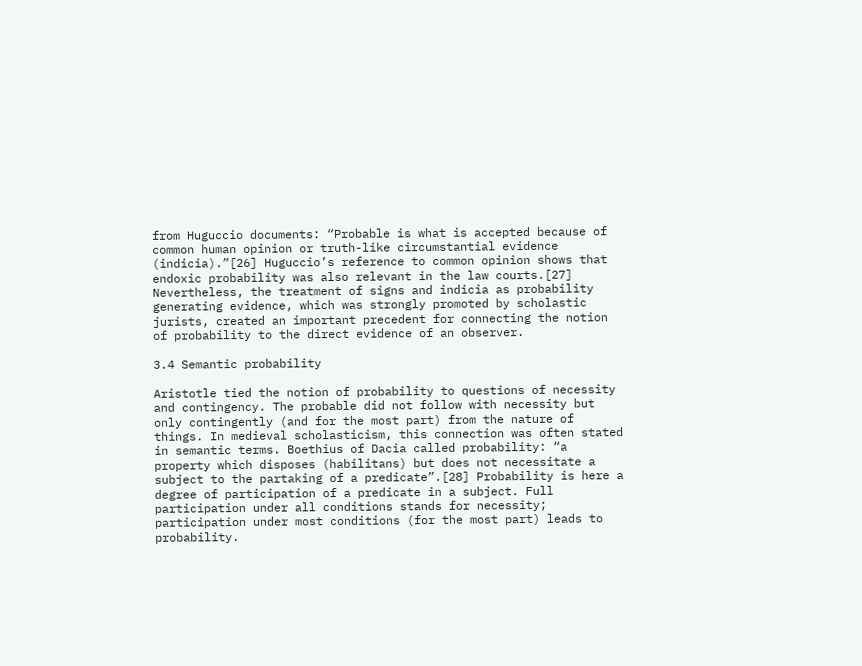from Huguccio documents: “Probable is what is accepted because of common human opinion or truth-like circumstantial evidence (indicia).”[26] Huguccio’s reference to common opinion shows that endoxic probability was also relevant in the law courts.[27] Nevertheless, the treatment of signs and indicia as probability generating evidence, which was strongly promoted by scholastic jurists, created an important precedent for connecting the notion of probability to the direct evidence of an observer.

3.4 Semantic probability

Aristotle tied the notion of probability to questions of necessity and contingency. The probable did not follow with necessity but only contingently (and for the most part) from the nature of things. In medieval scholasticism, this connection was often stated in semantic terms. Boethius of Dacia called probability: “a property which disposes (habilitans) but does not necessitate a subject to the partaking of a predicate”.[28] Probability is here a degree of participation of a predicate in a subject. Full participation under all conditions stands for necessity; participation under most conditions (for the most part) leads to probability.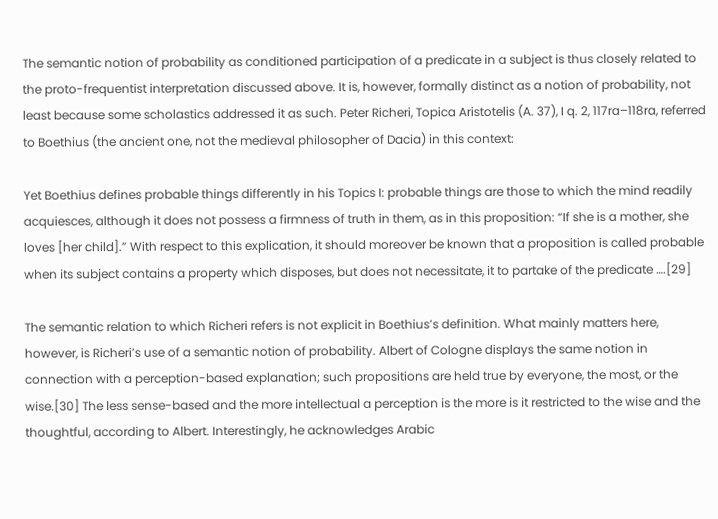The semantic notion of probability as conditioned participation of a predicate in a subject is thus closely related to the proto-frequentist interpretation discussed above. It is, however, formally distinct as a notion of probability, not least because some scholastics addressed it as such. Peter Richeri, Topica Aristotelis (A. 37), I q. 2, 117ra–118ra, referred to Boethius (the ancient one, not the medieval philosopher of Dacia) in this context:

Yet Boethius defines probable things differently in his Topics I: probable things are those to which the mind readily acquiesces, although it does not possess a firmness of truth in them, as in this proposition: “If she is a mother, she loves [her child].” With respect to this explication, it should moreover be known that a proposition is called probable when its subject contains a property which disposes, but does not necessitate, it to partake of the predicate ….[29]

The semantic relation to which Richeri refers is not explicit in Boethius’s definition. What mainly matters here, however, is Richeri’s use of a semantic notion of probability. Albert of Cologne displays the same notion in connection with a perception-based explanation; such propositions are held true by everyone, the most, or the wise.[30] The less sense-based and the more intellectual a perception is the more is it restricted to the wise and the thoughtful, according to Albert. Interestingly, he acknowledges Arabic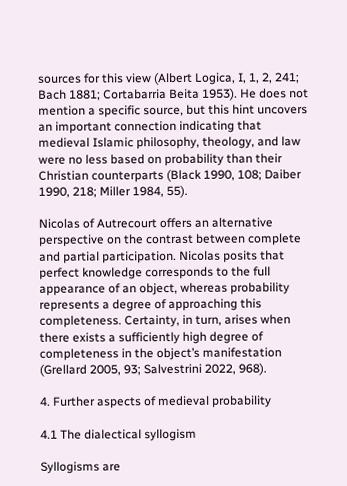sources for this view (Albert Logica, I, 1, 2, 241; Bach 1881; Cortabarria Beita 1953). He does not mention a specific source, but this hint uncovers an important connection indicating that medieval Islamic philosophy, theology, and law were no less based on probability than their Christian counterparts (Black 1990, 108; Daiber 1990, 218; Miller 1984, 55).

Nicolas of Autrecourt offers an alternative perspective on the contrast between complete and partial participation. Nicolas posits that perfect knowledge corresponds to the full appearance of an object, whereas probability represents a degree of approaching this completeness. Certainty, in turn, arises when there exists a sufficiently high degree of completeness in the object’s manifestation (Grellard 2005, 93; Salvestrini 2022, 968).

4. Further aspects of medieval probability

4.1 The dialectical syllogism

Syllogisms are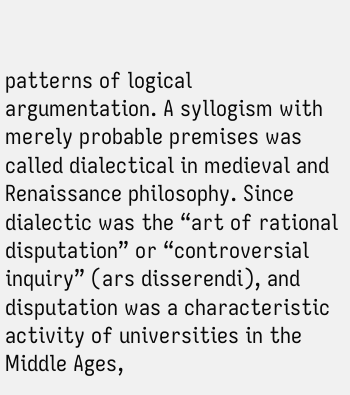patterns of logical argumentation. A syllogism with merely probable premises was called dialectical in medieval and Renaissance philosophy. Since dialectic was the “art of rational disputation” or “controversial inquiry” (ars disserendi), and disputation was a characteristic activity of universities in the Middle Ages,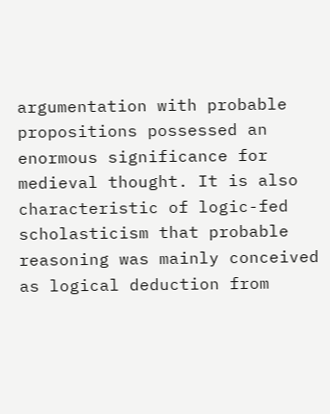argumentation with probable propositions possessed an enormous significance for medieval thought. It is also characteristic of logic-fed scholasticism that probable reasoning was mainly conceived as logical deduction from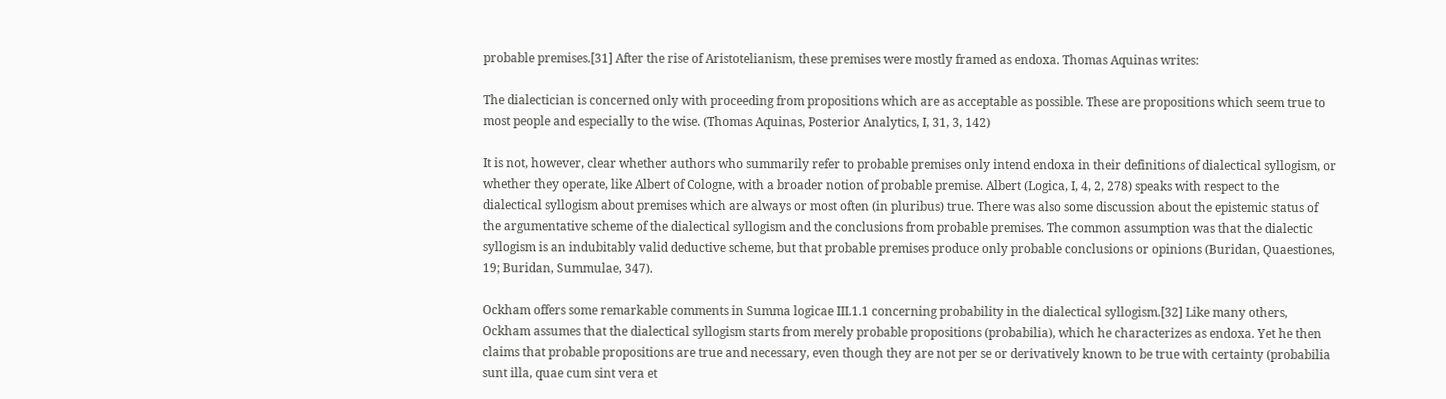probable premises.[31] After the rise of Aristotelianism, these premises were mostly framed as endoxa. Thomas Aquinas writes:

The dialectician is concerned only with proceeding from propositions which are as acceptable as possible. These are propositions which seem true to most people and especially to the wise. (Thomas Aquinas, Posterior Analytics, I, 31, 3, 142)

It is not, however, clear whether authors who summarily refer to probable premises only intend endoxa in their definitions of dialectical syllogism, or whether they operate, like Albert of Cologne, with a broader notion of probable premise. Albert (Logica, I, 4, 2, 278) speaks with respect to the dialectical syllogism about premises which are always or most often (in pluribus) true. There was also some discussion about the epistemic status of the argumentative scheme of the dialectical syllogism and the conclusions from probable premises. The common assumption was that the dialectic syllogism is an indubitably valid deductive scheme, but that probable premises produce only probable conclusions or opinions (Buridan, Quaestiones, 19; Buridan, Summulae, 347).

Ockham offers some remarkable comments in Summa logicae III.1.1 concerning probability in the dialectical syllogism.[32] Like many others, Ockham assumes that the dialectical syllogism starts from merely probable propositions (probabilia), which he characterizes as endoxa. Yet he then claims that probable propositions are true and necessary, even though they are not per se or derivatively known to be true with certainty (probabilia sunt illa, quae cum sint vera et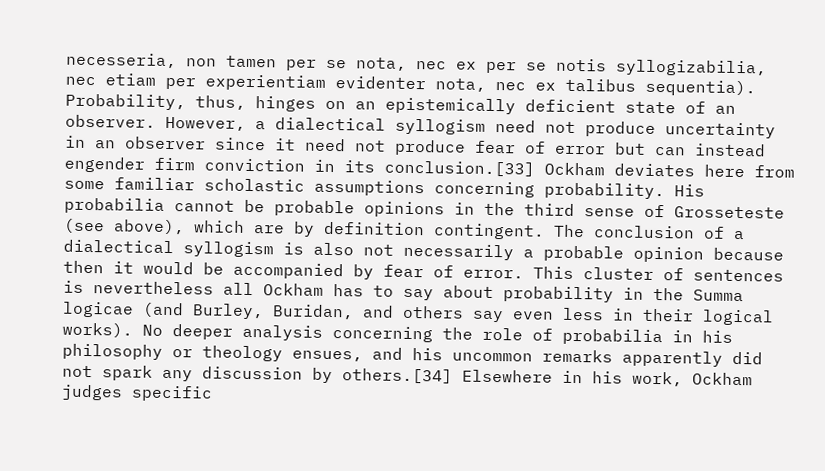necesseria, non tamen per se nota, nec ex per se notis syllogizabilia, nec etiam per experientiam evidenter nota, nec ex talibus sequentia). Probability, thus, hinges on an epistemically deficient state of an observer. However, a dialectical syllogism need not produce uncertainty in an observer since it need not produce fear of error but can instead engender firm conviction in its conclusion.[33] Ockham deviates here from some familiar scholastic assumptions concerning probability. His probabilia cannot be probable opinions in the third sense of Grosseteste (see above), which are by definition contingent. The conclusion of a dialectical syllogism is also not necessarily a probable opinion because then it would be accompanied by fear of error. This cluster of sentences is nevertheless all Ockham has to say about probability in the Summa logicae (and Burley, Buridan, and others say even less in their logical works). No deeper analysis concerning the role of probabilia in his philosophy or theology ensues, and his uncommon remarks apparently did not spark any discussion by others.[34] Elsewhere in his work, Ockham judges specific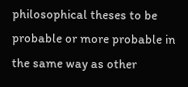philosophical theses to be probable or more probable in the same way as other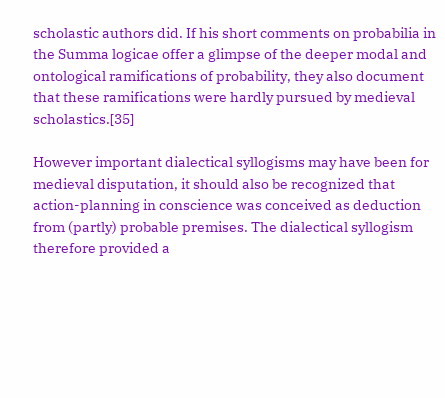scholastic authors did. If his short comments on probabilia in the Summa logicae offer a glimpse of the deeper modal and ontological ramifications of probability, they also document that these ramifications were hardly pursued by medieval scholastics.[35]

However important dialectical syllogisms may have been for medieval disputation, it should also be recognized that action-planning in conscience was conceived as deduction from (partly) probable premises. The dialectical syllogism therefore provided a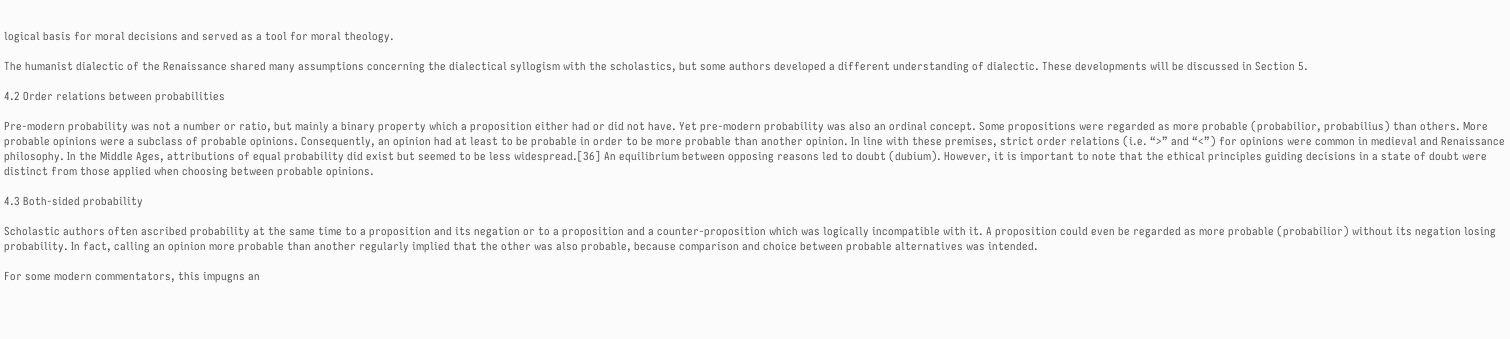logical basis for moral decisions and served as a tool for moral theology.

The humanist dialectic of the Renaissance shared many assumptions concerning the dialectical syllogism with the scholastics, but some authors developed a different understanding of dialectic. These developments will be discussed in Section 5.

4.2 Order relations between probabilities

Pre-modern probability was not a number or ratio, but mainly a binary property which a proposition either had or did not have. Yet pre-modern probability was also an ordinal concept. Some propositions were regarded as more probable (probabilior, probabilius) than others. More probable opinions were a subclass of probable opinions. Consequently, an opinion had at least to be probable in order to be more probable than another opinion. In line with these premises, strict order relations (i.e. “>” and “<”) for opinions were common in medieval and Renaissance philosophy. In the Middle Ages, attributions of equal probability did exist but seemed to be less widespread.[36] An equilibrium between opposing reasons led to doubt (dubium). However, it is important to note that the ethical principles guiding decisions in a state of doubt were distinct from those applied when choosing between probable opinions.

4.3 Both-sided probability

Scholastic authors often ascribed probability at the same time to a proposition and its negation or to a proposition and a counter-proposition which was logically incompatible with it. A proposition could even be regarded as more probable (probabilior) without its negation losing probability. In fact, calling an opinion more probable than another regularly implied that the other was also probable, because comparison and choice between probable alternatives was intended.

For some modern commentators, this impugns an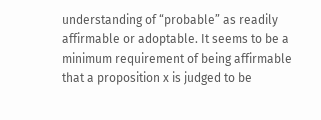understanding of “probable” as readily affirmable or adoptable. It seems to be a minimum requirement of being affirmable that a proposition x is judged to be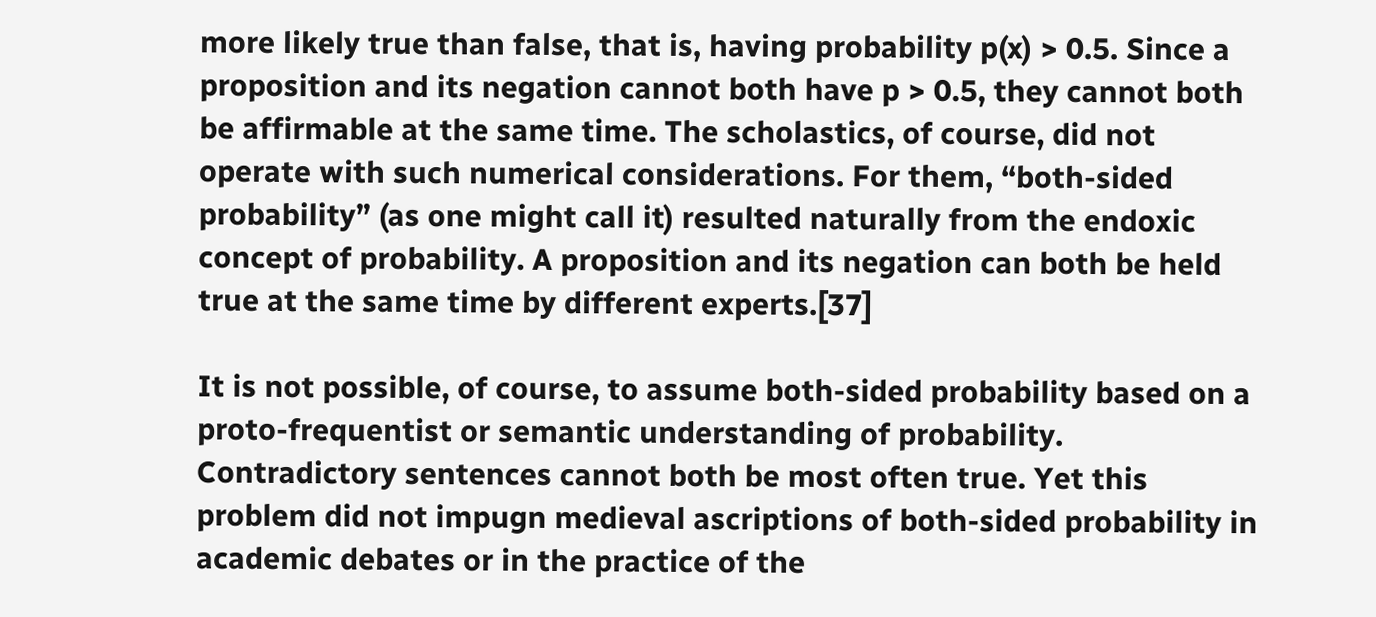more likely true than false, that is, having probability p(x) > 0.5. Since a proposition and its negation cannot both have p > 0.5, they cannot both be affirmable at the same time. The scholastics, of course, did not operate with such numerical considerations. For them, “both-sided probability” (as one might call it) resulted naturally from the endoxic concept of probability. A proposition and its negation can both be held true at the same time by different experts.[37]

It is not possible, of course, to assume both-sided probability based on a proto-frequentist or semantic understanding of probability. Contradictory sentences cannot both be most often true. Yet this problem did not impugn medieval ascriptions of both-sided probability in academic debates or in the practice of the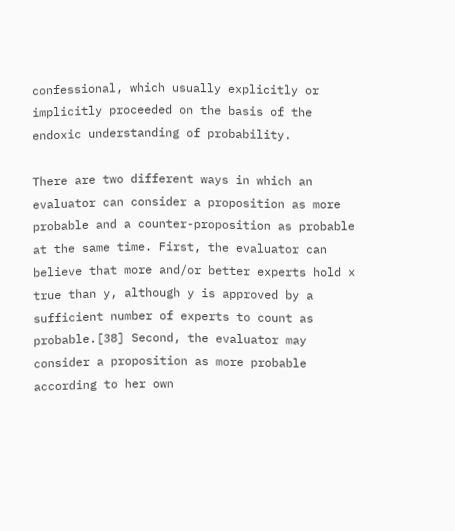confessional, which usually explicitly or implicitly proceeded on the basis of the endoxic understanding of probability.

There are two different ways in which an evaluator can consider a proposition as more probable and a counter-proposition as probable at the same time. First, the evaluator can believe that more and/or better experts hold x true than y, although y is approved by a sufficient number of experts to count as probable.[38] Second, the evaluator may consider a proposition as more probable according to her own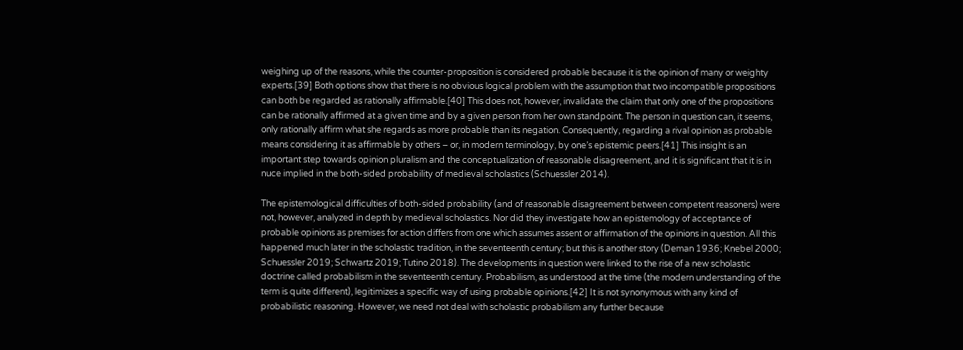weighing up of the reasons, while the counter-proposition is considered probable because it is the opinion of many or weighty experts.[39] Both options show that there is no obvious logical problem with the assumption that two incompatible propositions can both be regarded as rationally affirmable.[40] This does not, however, invalidate the claim that only one of the propositions can be rationally affirmed at a given time and by a given person from her own standpoint. The person in question can, it seems, only rationally affirm what she regards as more probable than its negation. Consequently, regarding a rival opinion as probable means considering it as affirmable by others – or, in modern terminology, by one’s epistemic peers.[41] This insight is an important step towards opinion pluralism and the conceptualization of reasonable disagreement, and it is significant that it is in nuce implied in the both-sided probability of medieval scholastics (Schuessler 2014).

The epistemological difficulties of both-sided probability (and of reasonable disagreement between competent reasoners) were not, however, analyzed in depth by medieval scholastics. Nor did they investigate how an epistemology of acceptance of probable opinions as premises for action differs from one which assumes assent or affirmation of the opinions in question. All this happened much later in the scholastic tradition, in the seventeenth century; but this is another story (Deman 1936; Knebel 2000; Schuessler 2019; Schwartz 2019; Tutino 2018). The developments in question were linked to the rise of a new scholastic doctrine called probabilism in the seventeenth century. Probabilism, as understood at the time (the modern understanding of the term is quite different), legitimizes a specific way of using probable opinions.[42] It is not synonymous with any kind of probabilistic reasoning. However, we need not deal with scholastic probabilism any further because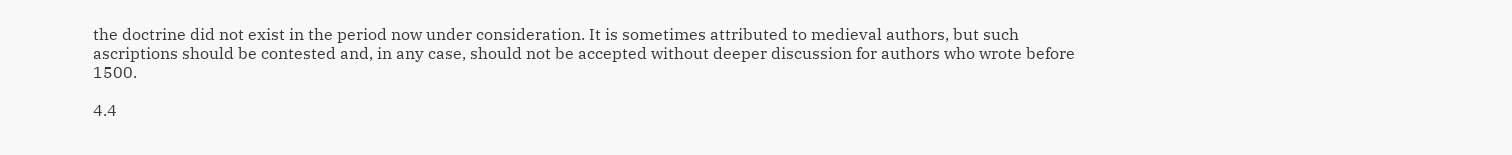the doctrine did not exist in the period now under consideration. It is sometimes attributed to medieval authors, but such ascriptions should be contested and, in any case, should not be accepted without deeper discussion for authors who wrote before 1500.

4.4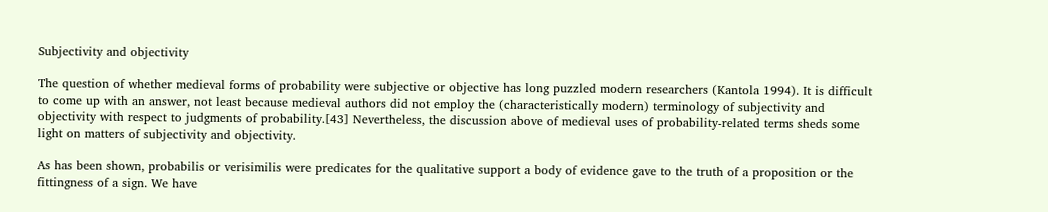Subjectivity and objectivity

The question of whether medieval forms of probability were subjective or objective has long puzzled modern researchers (Kantola 1994). It is difficult to come up with an answer, not least because medieval authors did not employ the (characteristically modern) terminology of subjectivity and objectivity with respect to judgments of probability.[43] Nevertheless, the discussion above of medieval uses of probability-related terms sheds some light on matters of subjectivity and objectivity.

As has been shown, probabilis or verisimilis were predicates for the qualitative support a body of evidence gave to the truth of a proposition or the fittingness of a sign. We have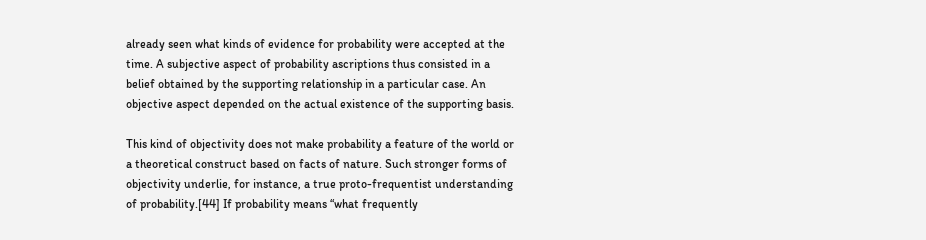already seen what kinds of evidence for probability were accepted at the time. A subjective aspect of probability ascriptions thus consisted in a belief obtained by the supporting relationship in a particular case. An objective aspect depended on the actual existence of the supporting basis.

This kind of objectivity does not make probability a feature of the world or a theoretical construct based on facts of nature. Such stronger forms of objectivity underlie, for instance, a true proto-frequentist understanding of probability.[44] If probability means “what frequently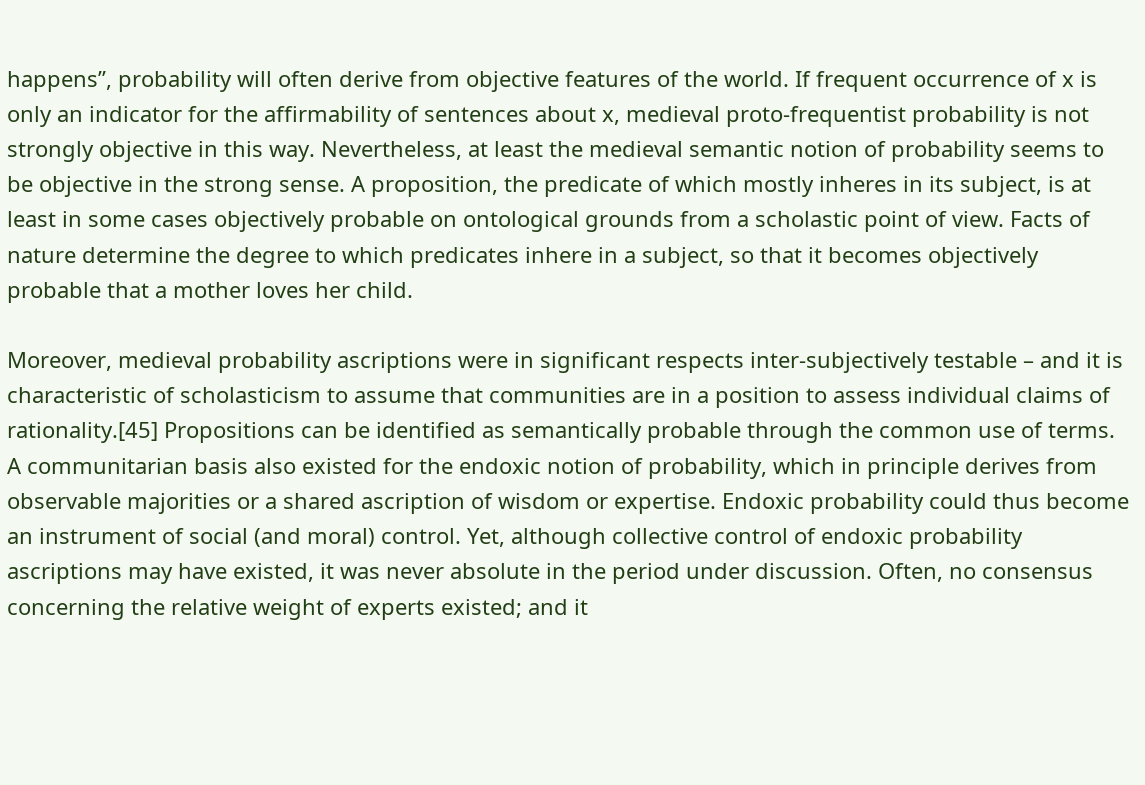happens”, probability will often derive from objective features of the world. If frequent occurrence of x is only an indicator for the affirmability of sentences about x, medieval proto-frequentist probability is not strongly objective in this way. Nevertheless, at least the medieval semantic notion of probability seems to be objective in the strong sense. A proposition, the predicate of which mostly inheres in its subject, is at least in some cases objectively probable on ontological grounds from a scholastic point of view. Facts of nature determine the degree to which predicates inhere in a subject, so that it becomes objectively probable that a mother loves her child.

Moreover, medieval probability ascriptions were in significant respects inter-subjectively testable – and it is characteristic of scholasticism to assume that communities are in a position to assess individual claims of rationality.[45] Propositions can be identified as semantically probable through the common use of terms. A communitarian basis also existed for the endoxic notion of probability, which in principle derives from observable majorities or a shared ascription of wisdom or expertise. Endoxic probability could thus become an instrument of social (and moral) control. Yet, although collective control of endoxic probability ascriptions may have existed, it was never absolute in the period under discussion. Often, no consensus concerning the relative weight of experts existed; and it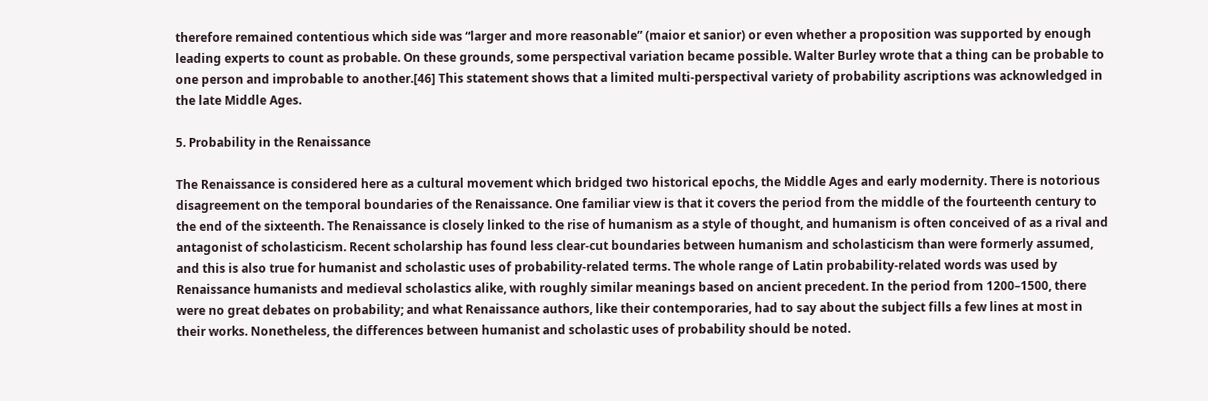therefore remained contentious which side was “larger and more reasonable” (maior et sanior) or even whether a proposition was supported by enough leading experts to count as probable. On these grounds, some perspectival variation became possible. Walter Burley wrote that a thing can be probable to one person and improbable to another.[46] This statement shows that a limited multi-perspectival variety of probability ascriptions was acknowledged in the late Middle Ages.

5. Probability in the Renaissance

The Renaissance is considered here as a cultural movement which bridged two historical epochs, the Middle Ages and early modernity. There is notorious disagreement on the temporal boundaries of the Renaissance. One familiar view is that it covers the period from the middle of the fourteenth century to the end of the sixteenth. The Renaissance is closely linked to the rise of humanism as a style of thought, and humanism is often conceived of as a rival and antagonist of scholasticism. Recent scholarship has found less clear-cut boundaries between humanism and scholasticism than were formerly assumed, and this is also true for humanist and scholastic uses of probability-related terms. The whole range of Latin probability-related words was used by Renaissance humanists and medieval scholastics alike, with roughly similar meanings based on ancient precedent. In the period from 1200–1500, there were no great debates on probability; and what Renaissance authors, like their contemporaries, had to say about the subject fills a few lines at most in their works. Nonetheless, the differences between humanist and scholastic uses of probability should be noted.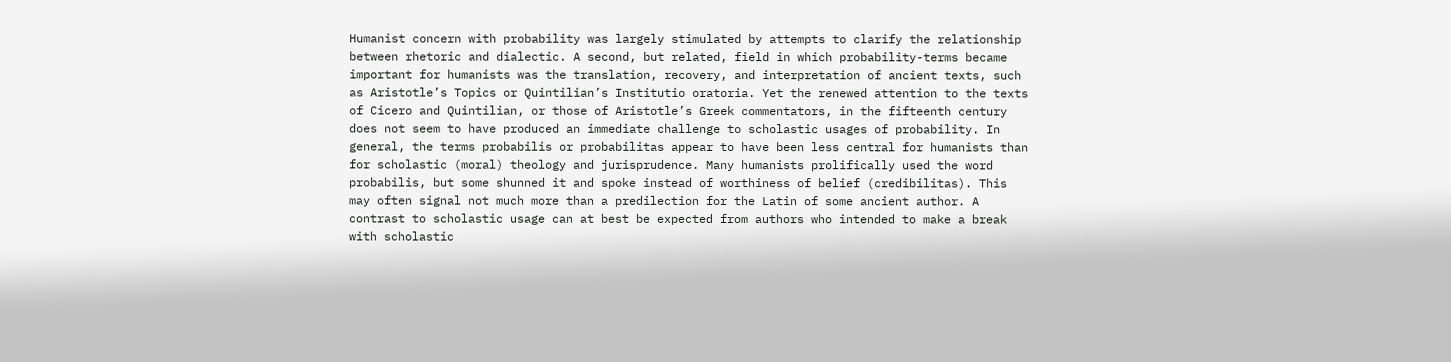Humanist concern with probability was largely stimulated by attempts to clarify the relationship between rhetoric and dialectic. A second, but related, field in which probability-terms became important for humanists was the translation, recovery, and interpretation of ancient texts, such as Aristotle’s Topics or Quintilian’s Institutio oratoria. Yet the renewed attention to the texts of Cicero and Quintilian, or those of Aristotle’s Greek commentators, in the fifteenth century does not seem to have produced an immediate challenge to scholastic usages of probability. In general, the terms probabilis or probabilitas appear to have been less central for humanists than for scholastic (moral) theology and jurisprudence. Many humanists prolifically used the word probabilis, but some shunned it and spoke instead of worthiness of belief (credibilitas). This may often signal not much more than a predilection for the Latin of some ancient author. A contrast to scholastic usage can at best be expected from authors who intended to make a break with scholastic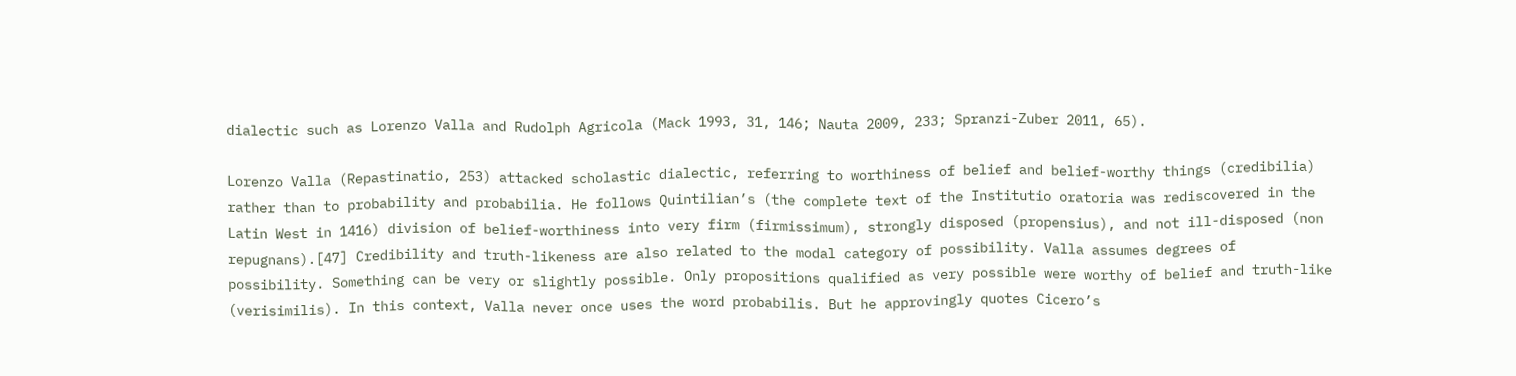dialectic such as Lorenzo Valla and Rudolph Agricola (Mack 1993, 31, 146; Nauta 2009, 233; Spranzi-Zuber 2011, 65).

Lorenzo Valla (Repastinatio, 253) attacked scholastic dialectic, referring to worthiness of belief and belief-worthy things (credibilia) rather than to probability and probabilia. He follows Quintilian’s (the complete text of the Institutio oratoria was rediscovered in the Latin West in 1416) division of belief-worthiness into very firm (firmissimum), strongly disposed (propensius), and not ill-disposed (non repugnans).[47] Credibility and truth-likeness are also related to the modal category of possibility. Valla assumes degrees of possibility. Something can be very or slightly possible. Only propositions qualified as very possible were worthy of belief and truth-like (verisimilis). In this context, Valla never once uses the word probabilis. But he approvingly quotes Cicero’s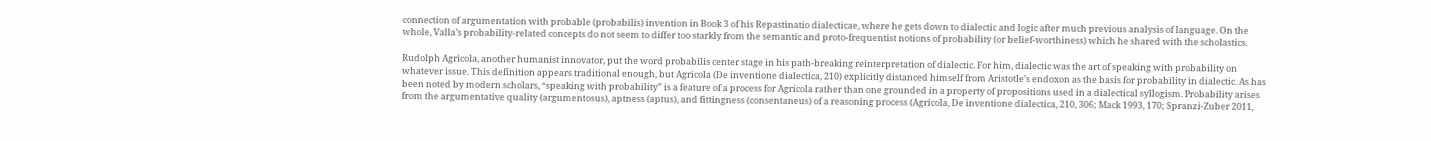connection of argumentation with probable (probabilis) invention in Book 3 of his Repastinatio dialecticae, where he gets down to dialectic and logic after much previous analysis of language. On the whole, Valla’s probability-related concepts do not seem to differ too starkly from the semantic and proto-frequentist notions of probability (or belief-worthiness) which he shared with the scholastics.

Rudolph Agricola, another humanist innovator, put the word probabilis center stage in his path-breaking reinterpretation of dialectic. For him, dialectic was the art of speaking with probability on whatever issue. This definition appears traditional enough, but Agricola (De inventione dialectica, 210) explicitly distanced himself from Aristotle’s endoxon as the basis for probability in dialectic. As has been noted by modern scholars, “speaking with probability” is a feature of a process for Agricola rather than one grounded in a property of propositions used in a dialectical syllogism. Probability arises from the argumentative quality (argumentosus), aptness (aptus), and fittingness (consentaneus) of a reasoning process (Agricola, De inventione dialectica, 210, 306; Mack 1993, 170; Spranzi-Zuber 2011,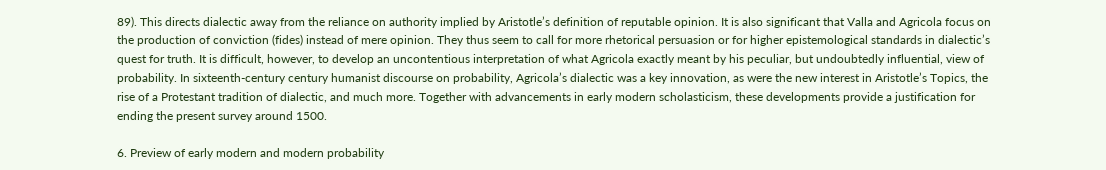89). This directs dialectic away from the reliance on authority implied by Aristotle’s definition of reputable opinion. It is also significant that Valla and Agricola focus on the production of conviction (fides) instead of mere opinion. They thus seem to call for more rhetorical persuasion or for higher epistemological standards in dialectic’s quest for truth. It is difficult, however, to develop an uncontentious interpretation of what Agricola exactly meant by his peculiar, but undoubtedly influential, view of probability. In sixteenth-century century humanist discourse on probability, Agricola’s dialectic was a key innovation, as were the new interest in Aristotle’s Topics, the rise of a Protestant tradition of dialectic, and much more. Together with advancements in early modern scholasticism, these developments provide a justification for ending the present survey around 1500.

6. Preview of early modern and modern probability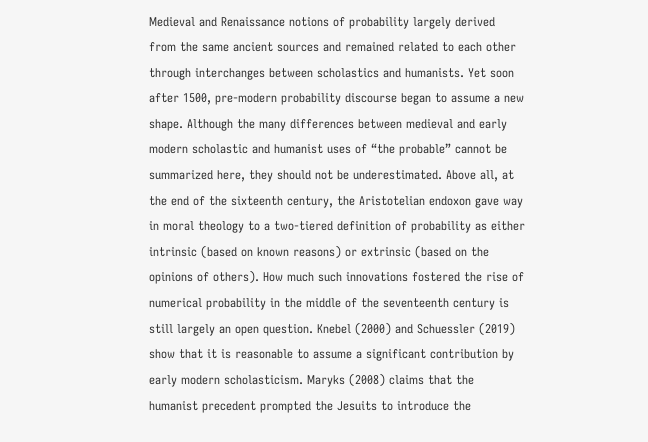Medieval and Renaissance notions of probability largely derived from the same ancient sources and remained related to each other through interchanges between scholastics and humanists. Yet soon after 1500, pre-modern probability discourse began to assume a new shape. Although the many differences between medieval and early modern scholastic and humanist uses of “the probable” cannot be summarized here, they should not be underestimated. Above all, at the end of the sixteenth century, the Aristotelian endoxon gave way in moral theology to a two-tiered definition of probability as either intrinsic (based on known reasons) or extrinsic (based on the opinions of others). How much such innovations fostered the rise of numerical probability in the middle of the seventeenth century is still largely an open question. Knebel (2000) and Schuessler (2019) show that it is reasonable to assume a significant contribution by early modern scholasticism. Maryks (2008) claims that the humanist precedent prompted the Jesuits to introduce the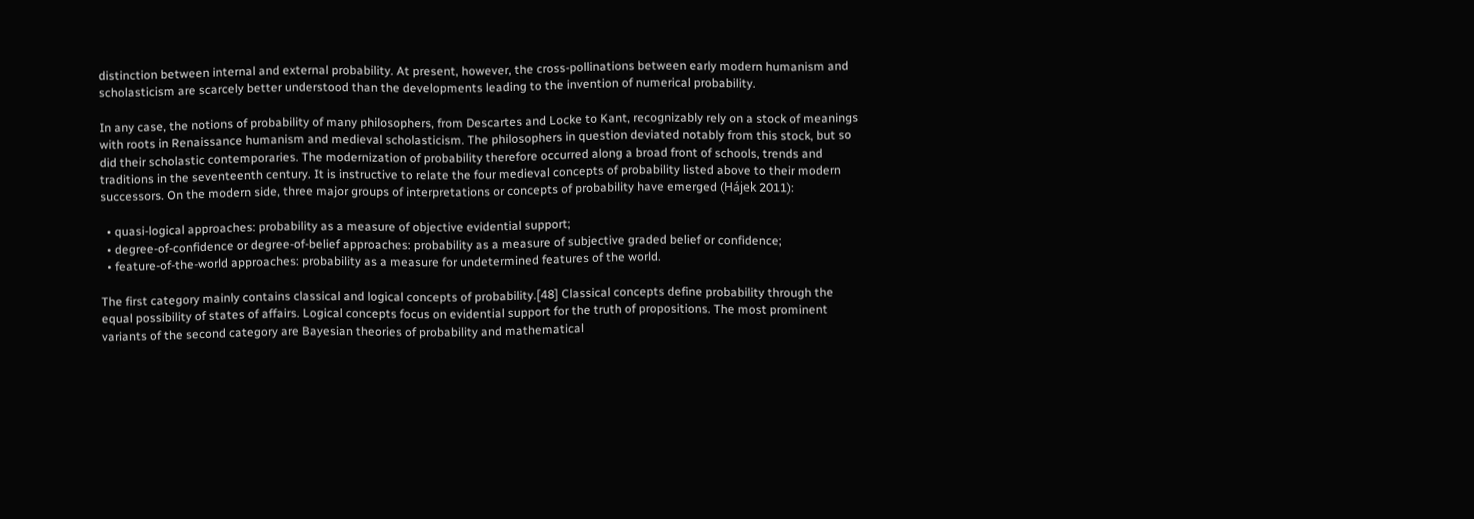distinction between internal and external probability. At present, however, the cross-pollinations between early modern humanism and scholasticism are scarcely better understood than the developments leading to the invention of numerical probability.

In any case, the notions of probability of many philosophers, from Descartes and Locke to Kant, recognizably rely on a stock of meanings with roots in Renaissance humanism and medieval scholasticism. The philosophers in question deviated notably from this stock, but so did their scholastic contemporaries. The modernization of probability therefore occurred along a broad front of schools, trends and traditions in the seventeenth century. It is instructive to relate the four medieval concepts of probability listed above to their modern successors. On the modern side, three major groups of interpretations or concepts of probability have emerged (Hájek 2011):

  • quasi-logical approaches: probability as a measure of objective evidential support;
  • degree-of-confidence or degree-of-belief approaches: probability as a measure of subjective graded belief or confidence;
  • feature-of-the-world approaches: probability as a measure for undetermined features of the world.

The first category mainly contains classical and logical concepts of probability.[48] Classical concepts define probability through the equal possibility of states of affairs. Logical concepts focus on evidential support for the truth of propositions. The most prominent variants of the second category are Bayesian theories of probability and mathematical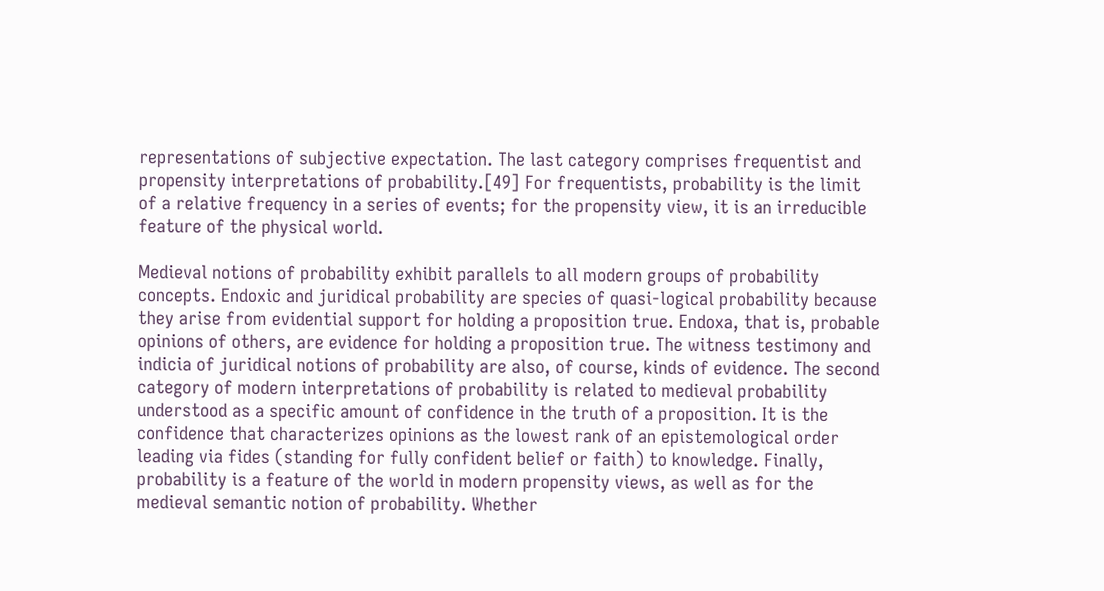representations of subjective expectation. The last category comprises frequentist and propensity interpretations of probability.[49] For frequentists, probability is the limit of a relative frequency in a series of events; for the propensity view, it is an irreducible feature of the physical world.

Medieval notions of probability exhibit parallels to all modern groups of probability concepts. Endoxic and juridical probability are species of quasi-logical probability because they arise from evidential support for holding a proposition true. Endoxa, that is, probable opinions of others, are evidence for holding a proposition true. The witness testimony and indicia of juridical notions of probability are also, of course, kinds of evidence. The second category of modern interpretations of probability is related to medieval probability understood as a specific amount of confidence in the truth of a proposition. It is the confidence that characterizes opinions as the lowest rank of an epistemological order leading via fides (standing for fully confident belief or faith) to knowledge. Finally, probability is a feature of the world in modern propensity views, as well as for the medieval semantic notion of probability. Whether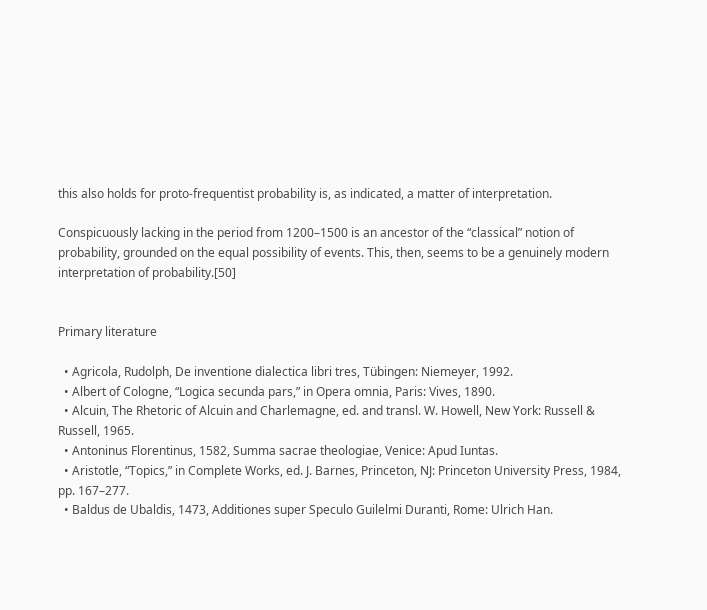this also holds for proto-frequentist probability is, as indicated, a matter of interpretation.

Conspicuously lacking in the period from 1200–1500 is an ancestor of the “classical” notion of probability, grounded on the equal possibility of events. This, then, seems to be a genuinely modern interpretation of probability.[50]


Primary literature

  • Agricola, Rudolph, De inventione dialectica libri tres, Tübingen: Niemeyer, 1992.
  • Albert of Cologne, “Logica secunda pars,” in Opera omnia, Paris: Vives, 1890.
  • Alcuin, The Rhetoric of Alcuin and Charlemagne, ed. and transl. W. Howell, New York: Russell & Russell, 1965.
  • Antoninus Florentinus, 1582, Summa sacrae theologiae, Venice: Apud Iuntas.
  • Aristotle, “Topics,” in Complete Works, ed. J. Barnes, Princeton, NJ: Princeton University Press, 1984, pp. 167–277.
  • Baldus de Ubaldis, 1473, Additiones super Speculo Guilelmi Duranti, Rome: Ulrich Han.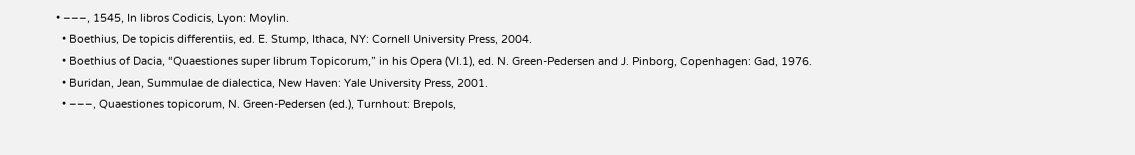• –––, 1545, In libros Codicis, Lyon: Moylin.
  • Boethius, De topicis differentiis, ed. E. Stump, Ithaca, NY: Cornell University Press, 2004.
  • Boethius of Dacia, “Quaestiones super librum Topicorum,” in his Opera (VI.1), ed. N. Green-Pedersen and J. Pinborg, Copenhagen: Gad, 1976.
  • Buridan, Jean, Summulae de dialectica, New Haven: Yale University Press, 2001.
  • –––, Quaestiones topicorum, N. Green-Pedersen (ed.), Turnhout: Brepols,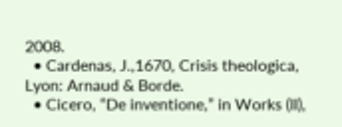2008.
  • Cardenas, J.,1670, Crisis theologica, Lyon: Arnaud & Borde.
  • Cicero, “De inventione,” in Works (II),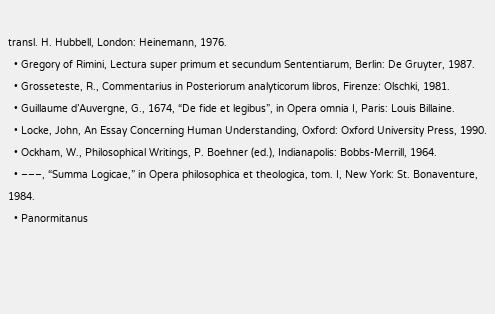transl. H. Hubbell, London: Heinemann, 1976.
  • Gregory of Rimini, Lectura super primum et secundum Sententiarum, Berlin: De Gruyter, 1987.
  • Grosseteste, R., Commentarius in Posteriorum analyticorum libros, Firenze: Olschki, 1981.
  • Guillaume d’Auvergne, G., 1674, “De fide et legibus”, in Opera omnia I, Paris: Louis Billaine.
  • Locke, John, An Essay Concerning Human Understanding, Oxford: Oxford University Press, 1990.
  • Ockham, W., Philosophical Writings, P. Boehner (ed.), Indianapolis: Bobbs-Merrill, 1964.
  • –––, “Summa Logicae,” in Opera philosophica et theologica, tom. I, New York: St. Bonaventure, 1984.
  • Panormitanus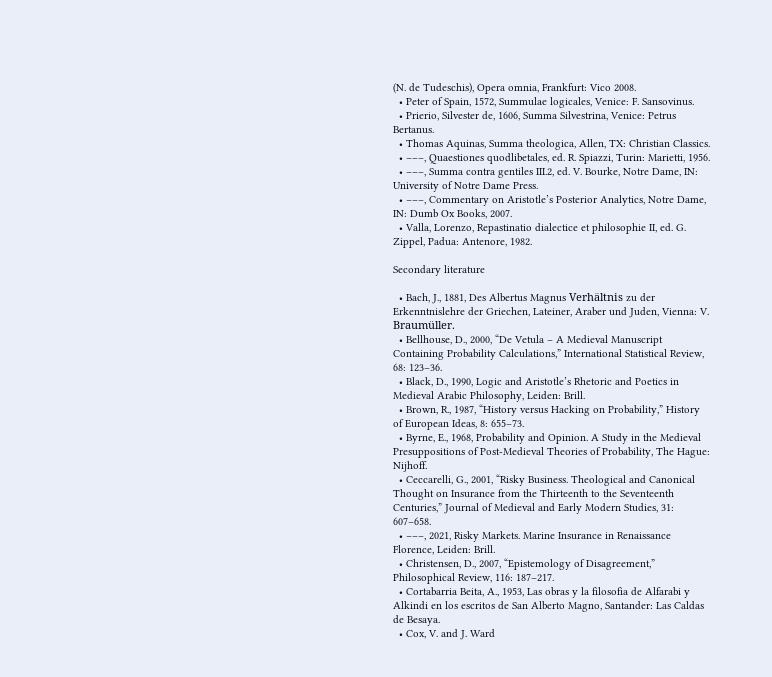(N. de Tudeschis), Opera omnia, Frankfurt: Vico 2008.
  • Peter of Spain, 1572, Summulae logicales, Venice: F. Sansovinus.
  • Prierio, Silvester de, 1606, Summa Silvestrina, Venice: Petrus Bertanus.
  • Thomas Aquinas, Summa theologica, Allen, TX: Christian Classics.
  • –––, Quaestiones quodlibetales, ed. R. Spiazzi, Turin: Marietti, 1956.
  • –––, Summa contra gentiles III.2, ed. V. Bourke, Notre Dame, IN: University of Notre Dame Press.
  • –––, Commentary on Aristotle’s Posterior Analytics, Notre Dame, IN: Dumb Ox Books, 2007.
  • Valla, Lorenzo, Repastinatio dialectice et philosophie II, ed. G. Zippel, Padua: Antenore, 1982.

Secondary literature

  • Bach, J., 1881, Des Albertus Magnus Verhältnis zu der Erkenntnislehre der Griechen, Lateiner, Araber und Juden, Vienna: V. Braumüller.
  • Bellhouse, D., 2000, “De Vetula – A Medieval Manuscript Containing Probability Calculations,” International Statistical Review, 68: 123–36.
  • Black, D., 1990, Logic and Aristotle’s Rhetoric and Poetics in Medieval Arabic Philosophy, Leiden: Brill.
  • Brown, R., 1987, “History versus Hacking on Probability,” History of European Ideas, 8: 655–73.
  • Byrne, E., 1968, Probability and Opinion. A Study in the Medieval Presuppositions of Post-Medieval Theories of Probability, The Hague: Nijhoff.
  • Ceccarelli, G., 2001, “Risky Business. Theological and Canonical Thought on Insurance from the Thirteenth to the Seventeenth Centuries,” Journal of Medieval and Early Modern Studies, 31: 607–658.
  • –––, 2021, Risky Markets. Marine Insurance in Renaissance Florence, Leiden: Brill.
  • Christensen, D., 2007, “Epistemology of Disagreement,” Philosophical Review, 116: 187–217.
  • Cortabarria Beita, A., 1953, Las obras y la filosofia de Alfarabi y Alkindi en los escritos de San Alberto Magno, Santander: Las Caldas de Besaya.
  • Cox, V. and J. Ward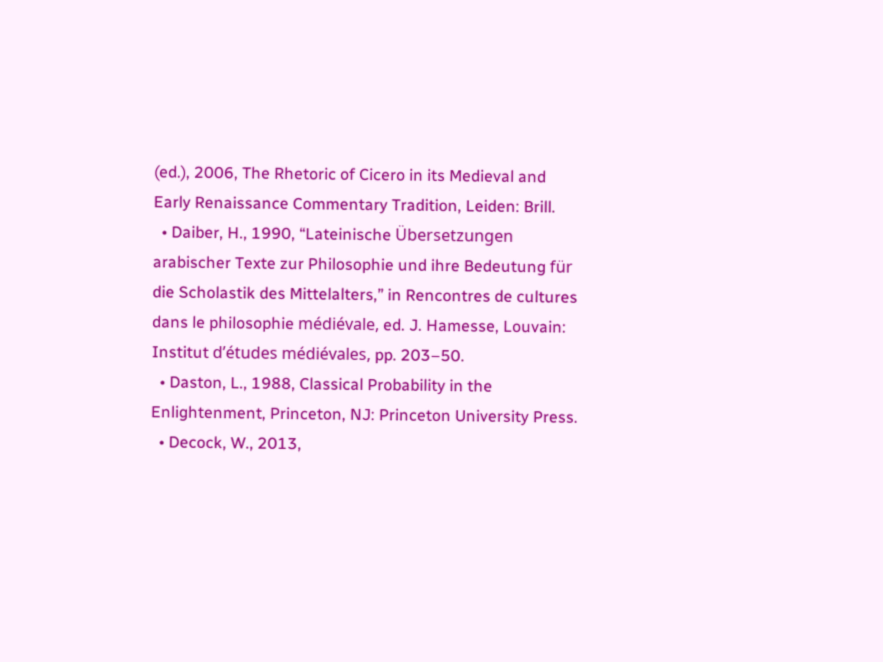(ed.), 2006, The Rhetoric of Cicero in its Medieval and Early Renaissance Commentary Tradition, Leiden: Brill.
  • Daiber, H., 1990, “Lateinische Übersetzungen arabischer Texte zur Philosophie und ihre Bedeutung für die Scholastik des Mittelalters,” in Rencontres de cultures dans le philosophie médiévale, ed. J. Hamesse, Louvain: Institut d’études médiévales, pp. 203–50.
  • Daston, L., 1988, Classical Probability in the Enlightenment, Princeton, NJ: Princeton University Press.
  • Decock, W., 2013,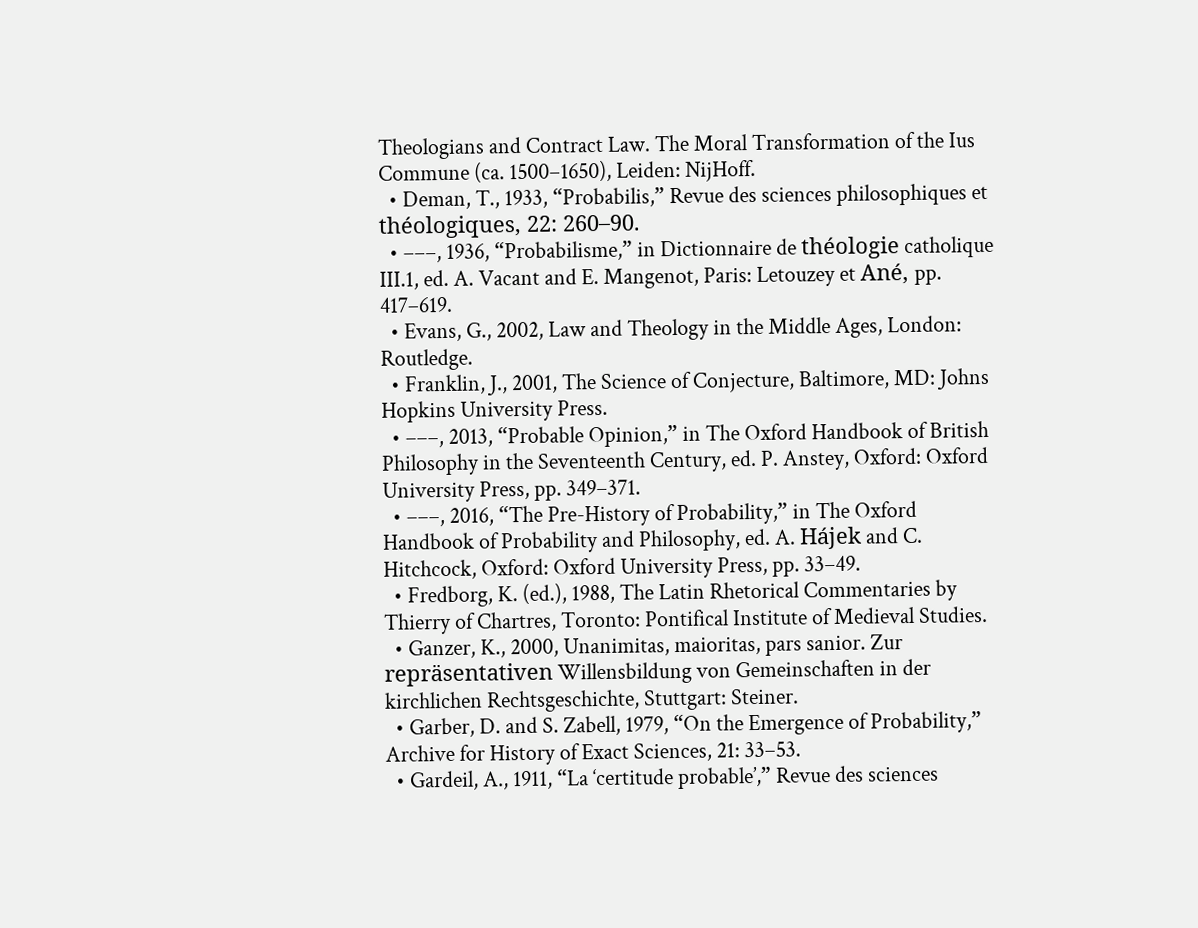Theologians and Contract Law. The Moral Transformation of the Ius Commune (ca. 1500–1650), Leiden: NijHoff.
  • Deman, T., 1933, “Probabilis,” Revue des sciences philosophiques et théologiques, 22: 260–90.
  • –––, 1936, “Probabilisme,” in Dictionnaire de théologie catholique III.1, ed. A. Vacant and E. Mangenot, Paris: Letouzey et Ané, pp. 417–619.
  • Evans, G., 2002, Law and Theology in the Middle Ages, London: Routledge.
  • Franklin, J., 2001, The Science of Conjecture, Baltimore, MD: Johns Hopkins University Press.
  • –––, 2013, “Probable Opinion,” in The Oxford Handbook of British Philosophy in the Seventeenth Century, ed. P. Anstey, Oxford: Oxford University Press, pp. 349–371.
  • –––, 2016, “The Pre-History of Probability,” in The Oxford Handbook of Probability and Philosophy, ed. A. Hájek and C. Hitchcock, Oxford: Oxford University Press, pp. 33–49.
  • Fredborg, K. (ed.), 1988, The Latin Rhetorical Commentaries by Thierry of Chartres, Toronto: Pontifical Institute of Medieval Studies.
  • Ganzer, K., 2000, Unanimitas, maioritas, pars sanior. Zur repräsentativen Willensbildung von Gemeinschaften in der kirchlichen Rechtsgeschichte, Stuttgart: Steiner.
  • Garber, D. and S. Zabell, 1979, “On the Emergence of Probability,” Archive for History of Exact Sciences, 21: 33–53.
  • Gardeil, A., 1911, “La ‘certitude probable’,” Revue des sciences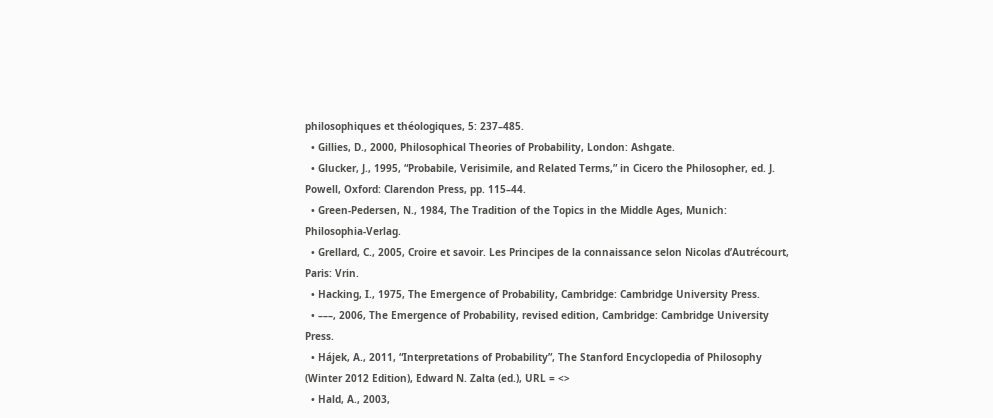philosophiques et théologiques, 5: 237–485.
  • Gillies, D., 2000, Philosophical Theories of Probability, London: Ashgate.
  • Glucker, J., 1995, “Probabile, Verisimile, and Related Terms,” in Cicero the Philosopher, ed. J. Powell, Oxford: Clarendon Press, pp. 115–44.
  • Green-Pedersen, N., 1984, The Tradition of the Topics in the Middle Ages, Munich: Philosophia-Verlag.
  • Grellard, C., 2005, Croire et savoir. Les Principes de la connaissance selon Nicolas d’Autrécourt, Paris: Vrin.
  • Hacking, I., 1975, The Emergence of Probability, Cambridge: Cambridge University Press.
  • –––, 2006, The Emergence of Probability, revised edition, Cambridge: Cambridge University Press.
  • Hájek, A., 2011, “Interpretations of Probability”, The Stanford Encyclopedia of Philosophy (Winter 2012 Edition), Edward N. Zalta (ed.), URL = <>
  • Hald, A., 2003,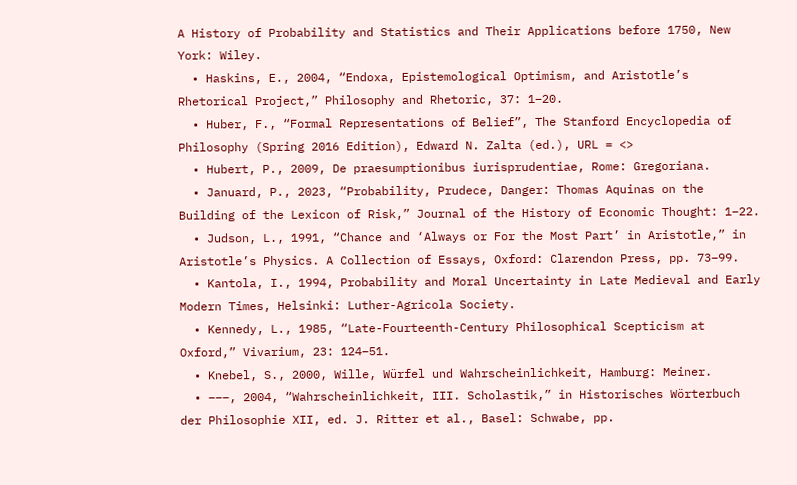A History of Probability and Statistics and Their Applications before 1750, New York: Wiley.
  • Haskins, E., 2004, “Endoxa, Epistemological Optimism, and Aristotle’s Rhetorical Project,” Philosophy and Rhetoric, 37: 1–20.
  • Huber, F., “Formal Representations of Belief”, The Stanford Encyclopedia of Philosophy (Spring 2016 Edition), Edward N. Zalta (ed.), URL = <>
  • Hubert, P., 2009, De praesumptionibus iurisprudentiae, Rome: Gregoriana.
  • Januard, P., 2023, “Probability, Prudece, Danger: Thomas Aquinas on the Building of the Lexicon of Risk,” Journal of the History of Economic Thought: 1–22.
  • Judson, L., 1991, “Chance and ‘Always or For the Most Part’ in Aristotle,” in Aristotle’s Physics. A Collection of Essays, Oxford: Clarendon Press, pp. 73–99.
  • Kantola, I., 1994, Probability and Moral Uncertainty in Late Medieval and Early Modern Times, Helsinki: Luther-Agricola Society.
  • Kennedy, L., 1985, “Late-Fourteenth-Century Philosophical Scepticism at Oxford,” Vivarium, 23: 124–51.
  • Knebel, S., 2000, Wille, Würfel und Wahrscheinlichkeit, Hamburg: Meiner.
  • –––, 2004, “Wahrscheinlichkeit, III. Scholastik,” in Historisches Wörterbuch der Philosophie XII, ed. J. Ritter et al., Basel: Schwabe, pp.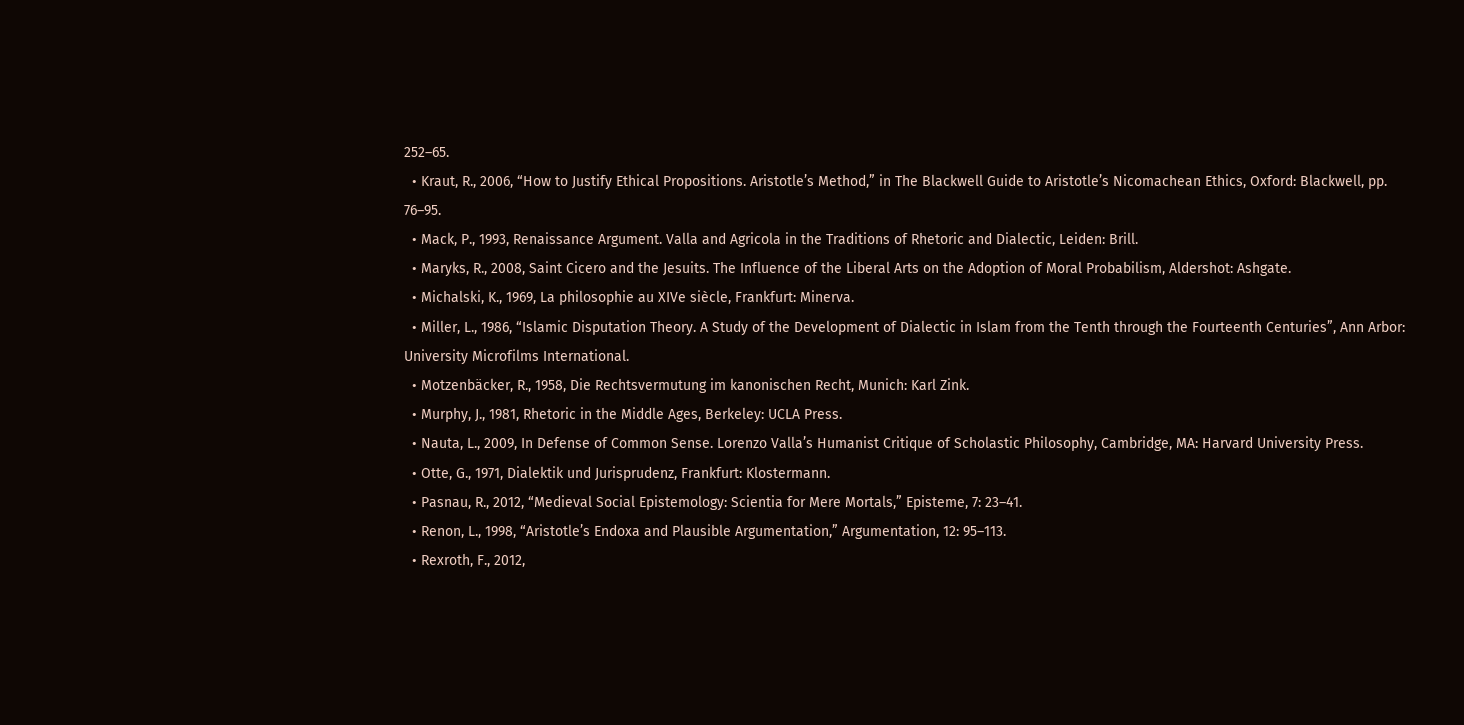252–65.
  • Kraut, R., 2006, “How to Justify Ethical Propositions. Aristotle’s Method,” in The Blackwell Guide to Aristotle’s Nicomachean Ethics, Oxford: Blackwell, pp. 76–95.
  • Mack, P., 1993, Renaissance Argument. Valla and Agricola in the Traditions of Rhetoric and Dialectic, Leiden: Brill.
  • Maryks, R., 2008, Saint Cicero and the Jesuits. The Influence of the Liberal Arts on the Adoption of Moral Probabilism, Aldershot: Ashgate.
  • Michalski, K., 1969, La philosophie au XIVe siècle, Frankfurt: Minerva.
  • Miller, L., 1986, “Islamic Disputation Theory. A Study of the Development of Dialectic in Islam from the Tenth through the Fourteenth Centuries”, Ann Arbor: University Microfilms International.
  • Motzenbäcker, R., 1958, Die Rechtsvermutung im kanonischen Recht, Munich: Karl Zink.
  • Murphy, J., 1981, Rhetoric in the Middle Ages, Berkeley: UCLA Press.
  • Nauta, L., 2009, In Defense of Common Sense. Lorenzo Valla’s Humanist Critique of Scholastic Philosophy, Cambridge, MA: Harvard University Press.
  • Otte, G., 1971, Dialektik und Jurisprudenz, Frankfurt: Klostermann.
  • Pasnau, R., 2012, “Medieval Social Epistemology: Scientia for Mere Mortals,” Episteme, 7: 23–41.
  • Renon, L., 1998, “Aristotle’s Endoxa and Plausible Argumentation,” Argumentation, 12: 95–113.
  • Rexroth, F., 2012,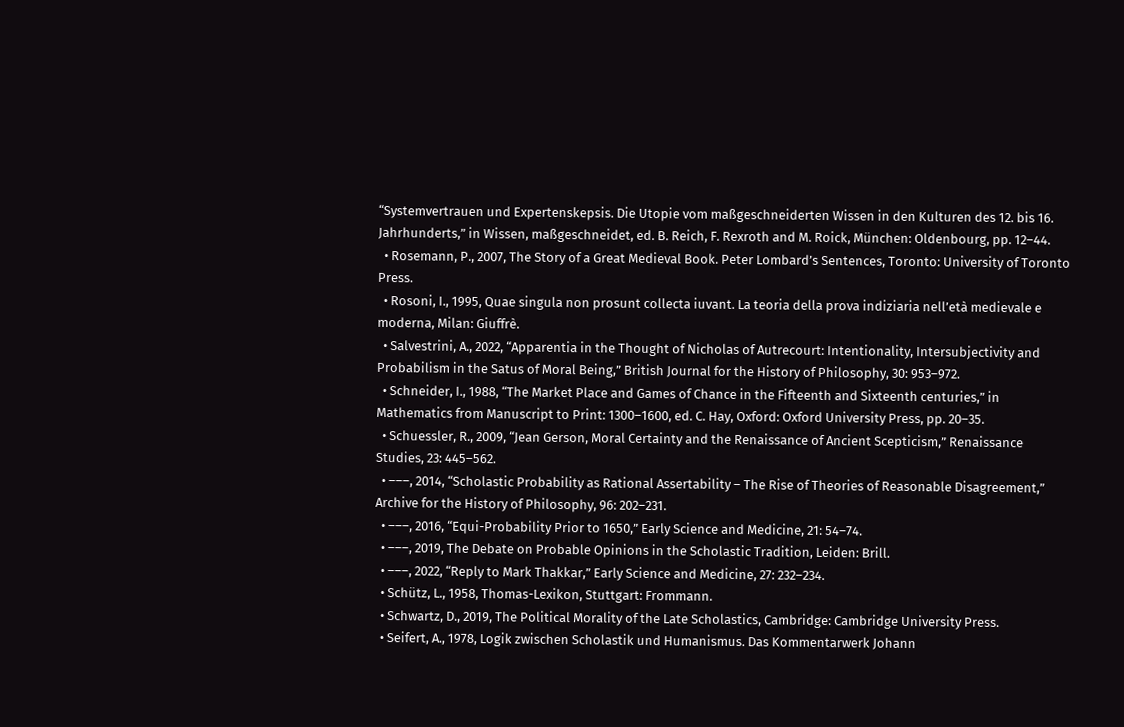“Systemvertrauen und Expertenskepsis. Die Utopie vom maßgeschneiderten Wissen in den Kulturen des 12. bis 16. Jahrhunderts,” in Wissen, maßgeschneidet, ed. B. Reich, F. Rexroth and M. Roick, München: Oldenbourg, pp. 12–44.
  • Rosemann, P., 2007, The Story of a Great Medieval Book. Peter Lombard’s Sentences, Toronto: University of Toronto Press.
  • Rosoni, I., 1995, Quae singula non prosunt collecta iuvant. La teoria della prova indiziaria nell’età medievale e moderna, Milan: Giuffrè.
  • Salvestrini, A., 2022, “Apparentia in the Thought of Nicholas of Autrecourt: Intentionality, Intersubjectivity and Probabilism in the Satus of Moral Being,” British Journal for the History of Philosophy, 30: 953–972.
  • Schneider, I., 1988, “The Market Place and Games of Chance in the Fifteenth and Sixteenth centuries,” in Mathematics from Manuscript to Print: 1300–1600, ed. C. Hay, Oxford: Oxford University Press, pp. 20–35.
  • Schuessler, R., 2009, “Jean Gerson, Moral Certainty and the Renaissance of Ancient Scepticism,” Renaissance Studies, 23: 445–562.
  • –––, 2014, “Scholastic Probability as Rational Assertability – The Rise of Theories of Reasonable Disagreement,” Archive for the History of Philosophy, 96: 202–231.
  • –––, 2016, “Equi-Probability Prior to 1650,” Early Science and Medicine, 21: 54–74.
  • –––, 2019, The Debate on Probable Opinions in the Scholastic Tradition, Leiden: Brill.
  • –––, 2022, “Reply to Mark Thakkar,” Early Science and Medicine, 27: 232–234.
  • Schütz, L., 1958, Thomas-Lexikon, Stuttgart: Frommann.
  • Schwartz, D., 2019, The Political Morality of the Late Scholastics, Cambridge: Cambridge University Press.
  • Seifert, A., 1978, Logik zwischen Scholastik und Humanismus. Das Kommentarwerk Johann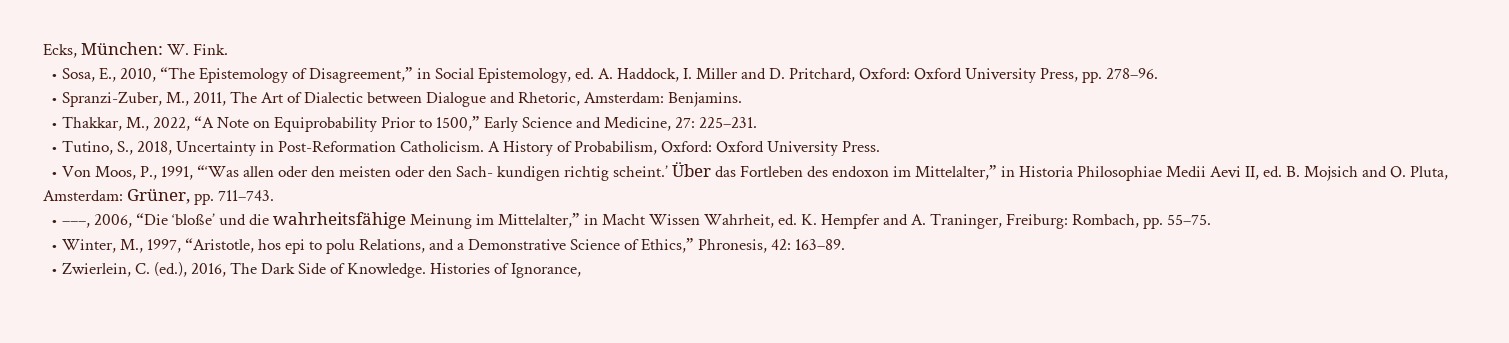Ecks, München: W. Fink.
  • Sosa, E., 2010, “The Epistemology of Disagreement,” in Social Epistemology, ed. A. Haddock, I. Miller and D. Pritchard, Oxford: Oxford University Press, pp. 278–96.
  • Spranzi-Zuber, M., 2011, The Art of Dialectic between Dialogue and Rhetoric, Amsterdam: Benjamins.
  • Thakkar, M., 2022, “A Note on Equiprobability Prior to 1500,” Early Science and Medicine, 27: 225–231.
  • Tutino, S., 2018, Uncertainty in Post-Reformation Catholicism. A History of Probabilism, Oxford: Oxford University Press.
  • Von Moos, P., 1991, “‘Was allen oder den meisten oder den Sach- kundigen richtig scheint.’ Über das Fortleben des endoxon im Mittelalter,” in Historia Philosophiae Medii Aevi II, ed. B. Mojsich and O. Pluta, Amsterdam: Grüner, pp. 711–743.
  • –––, 2006, “Die ‘bloße’ und die wahrheitsfähige Meinung im Mittelalter,” in Macht Wissen Wahrheit, ed. K. Hempfer and A. Traninger, Freiburg: Rombach, pp. 55–75.
  • Winter, M., 1997, “Aristotle, hos epi to polu Relations, and a Demonstrative Science of Ethics,” Phronesis, 42: 163–89.
  • Zwierlein, C. (ed.), 2016, The Dark Side of Knowledge. Histories of Ignorance,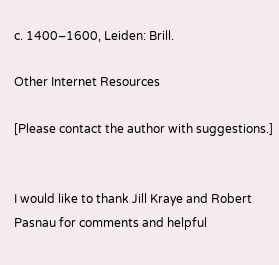c. 1400–1600, Leiden: Brill.

Other Internet Resources

[Please contact the author with suggestions.]


I would like to thank Jill Kraye and Robert Pasnau for comments and helpful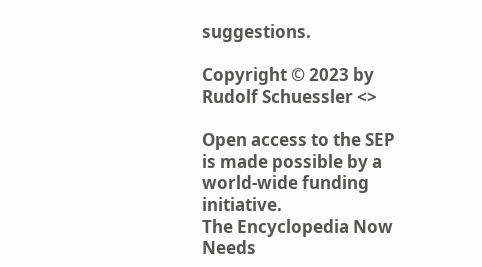suggestions.

Copyright © 2023 by
Rudolf Schuessler <>

Open access to the SEP is made possible by a world-wide funding initiative.
The Encyclopedia Now Needs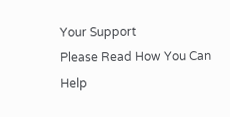Your Support
Please Read How You Can Help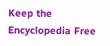Keep the Encyclopedia Free